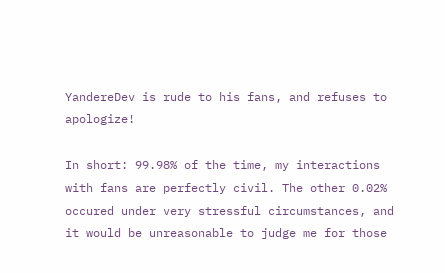YandereDev is rude to his fans, and refuses to apologize!

In short: 99.98% of the time, my interactions with fans are perfectly civil. The other 0.02% occured under very stressful circumstances, and it would be unreasonable to judge me for those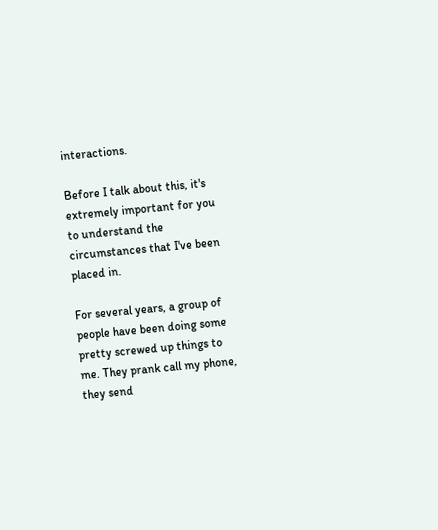interactions.

Before I talk about this, it's extremely important for you to understand the circumstances that I've been placed in.

For several years, a group of people have been doing some pretty screwed up things to me. They prank call my phone, they send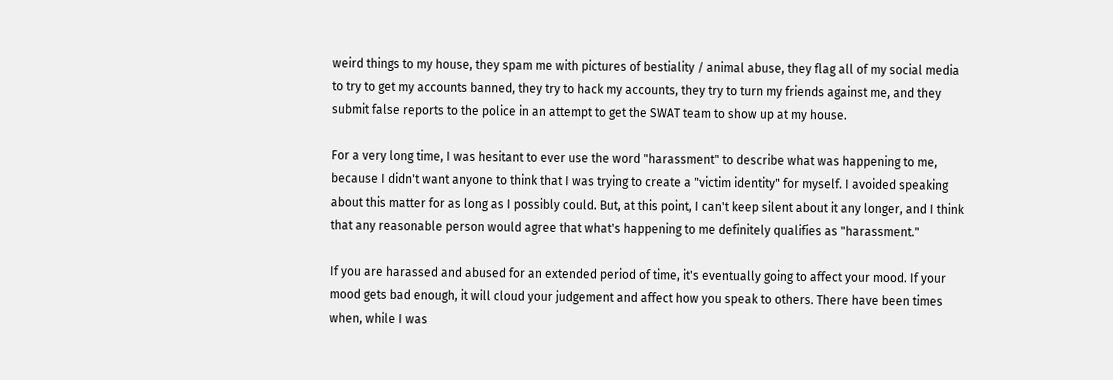weird things to my house, they spam me with pictures of bestiality / animal abuse, they flag all of my social media to try to get my accounts banned, they try to hack my accounts, they try to turn my friends against me, and they submit false reports to the police in an attempt to get the SWAT team to show up at my house.

For a very long time, I was hesitant to ever use the word "harassment" to describe what was happening to me, because I didn't want anyone to think that I was trying to create a "victim identity" for myself. I avoided speaking about this matter for as long as I possibly could. But, at this point, I can't keep silent about it any longer, and I think that any reasonable person would agree that what's happening to me definitely qualifies as "harassment."

If you are harassed and abused for an extended period of time, it's eventually going to affect your mood. If your mood gets bad enough, it will cloud your judgement and affect how you speak to others. There have been times when, while I was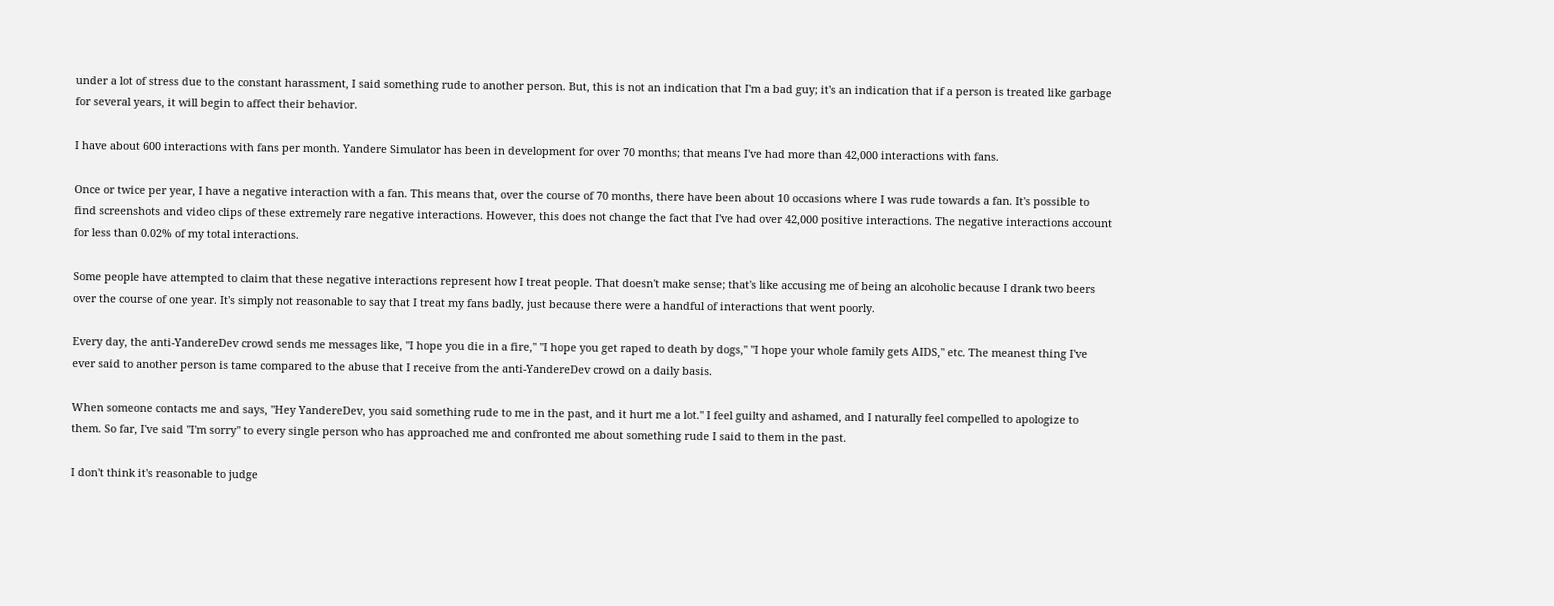under a lot of stress due to the constant harassment, I said something rude to another person. But, this is not an indication that I'm a bad guy; it's an indication that if a person is treated like garbage for several years, it will begin to affect their behavior.

I have about 600 interactions with fans per month. Yandere Simulator has been in development for over 70 months; that means I've had more than 42,000 interactions with fans.

Once or twice per year, I have a negative interaction with a fan. This means that, over the course of 70 months, there have been about 10 occasions where I was rude towards a fan. It's possible to find screenshots and video clips of these extremely rare negative interactions. However, this does not change the fact that I've had over 42,000 positive interactions. The negative interactions account for less than 0.02% of my total interactions.

Some people have attempted to claim that these negative interactions represent how I treat people. That doesn't make sense; that's like accusing me of being an alcoholic because I drank two beers over the course of one year. It's simply not reasonable to say that I treat my fans badly, just because there were a handful of interactions that went poorly.

Every day, the anti-YandereDev crowd sends me messages like, "I hope you die in a fire," "I hope you get raped to death by dogs," "I hope your whole family gets AIDS," etc. The meanest thing I've ever said to another person is tame compared to the abuse that I receive from the anti-YandereDev crowd on a daily basis.

When someone contacts me and says, "Hey YandereDev, you said something rude to me in the past, and it hurt me a lot." I feel guilty and ashamed, and I naturally feel compelled to apologize to them. So far, I've said "I'm sorry" to every single person who has approached me and confronted me about something rude I said to them in the past.

I don't think it's reasonable to judge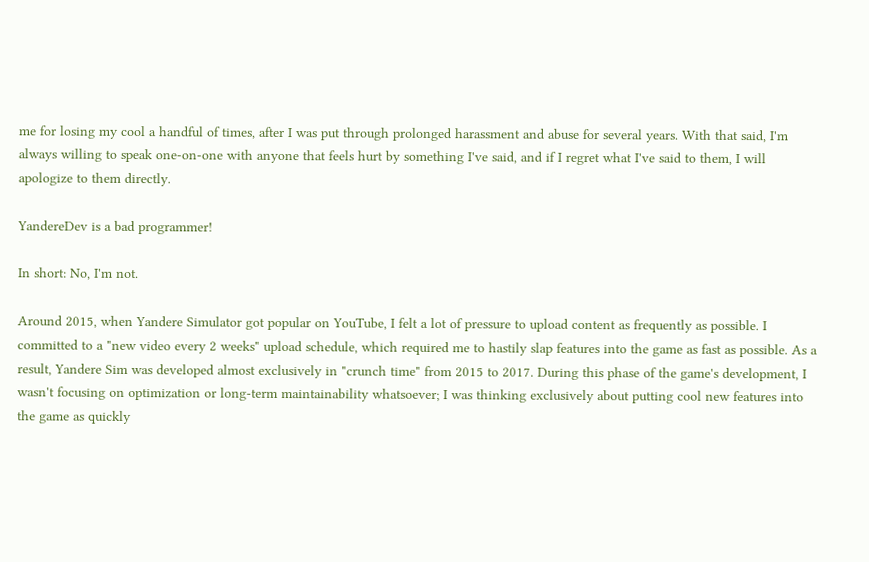me for losing my cool a handful of times, after I was put through prolonged harassment and abuse for several years. With that said, I'm always willing to speak one-on-one with anyone that feels hurt by something I've said, and if I regret what I've said to them, I will apologize to them directly.

YandereDev is a bad programmer!

In short: No, I'm not.

Around 2015, when Yandere Simulator got popular on YouTube, I felt a lot of pressure to upload content as frequently as possible. I committed to a "new video every 2 weeks" upload schedule, which required me to hastily slap features into the game as fast as possible. As a result, Yandere Sim was developed almost exclusively in "crunch time" from 2015 to 2017. During this phase of the game's development, I wasn't focusing on optimization or long-term maintainability whatsoever; I was thinking exclusively about putting cool new features into the game as quickly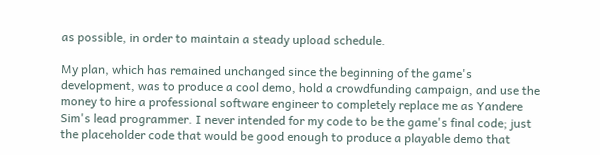as possible, in order to maintain a steady upload schedule.

My plan, which has remained unchanged since the beginning of the game's development, was to produce a cool demo, hold a crowdfunding campaign, and use the money to hire a professional software engineer to completely replace me as Yandere Sim's lead programmer. I never intended for my code to be the game's final code; just the placeholder code that would be good enough to produce a playable demo that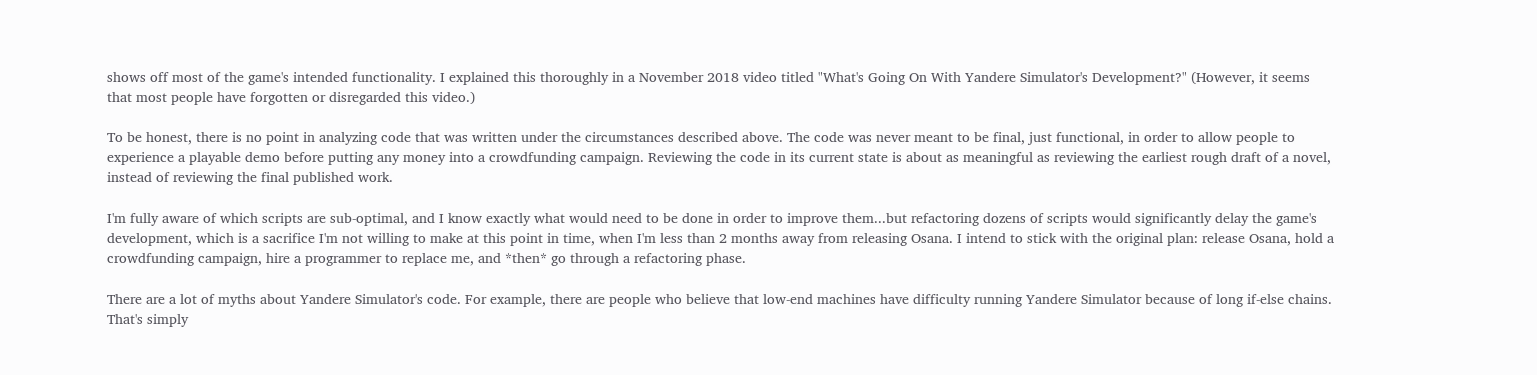shows off most of the game's intended functionality. I explained this thoroughly in a November 2018 video titled "What's Going On With Yandere Simulator's Development?" (However, it seems that most people have forgotten or disregarded this video.)

To be honest, there is no point in analyzing code that was written under the circumstances described above. The code was never meant to be final, just functional, in order to allow people to experience a playable demo before putting any money into a crowdfunding campaign. Reviewing the code in its current state is about as meaningful as reviewing the earliest rough draft of a novel, instead of reviewing the final published work.

I'm fully aware of which scripts are sub-optimal, and I know exactly what would need to be done in order to improve them...but refactoring dozens of scripts would significantly delay the game's development, which is a sacrifice I'm not willing to make at this point in time, when I'm less than 2 months away from releasing Osana. I intend to stick with the original plan: release Osana, hold a crowdfunding campaign, hire a programmer to replace me, and *then* go through a refactoring phase.

There are a lot of myths about Yandere Simulator's code. For example, there are people who believe that low-end machines have difficulty running Yandere Simulator because of long if-else chains. That's simply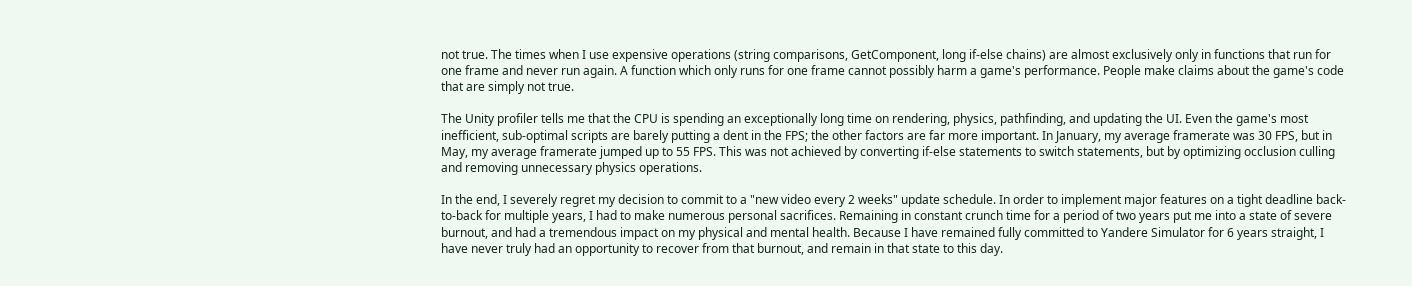not true. The times when I use expensive operations (string comparisons, GetComponent, long if-else chains) are almost exclusively only in functions that run for one frame and never run again. A function which only runs for one frame cannot possibly harm a game's performance. People make claims about the game's code that are simply not true.

The Unity profiler tells me that the CPU is spending an exceptionally long time on rendering, physics, pathfinding, and updating the UI. Even the game's most inefficient, sub-optimal scripts are barely putting a dent in the FPS; the other factors are far more important. In January, my average framerate was 30 FPS, but in May, my average framerate jumped up to 55 FPS. This was not achieved by converting if-else statements to switch statements, but by optimizing occlusion culling and removing unnecessary physics operations.

In the end, I severely regret my decision to commit to a "new video every 2 weeks" update schedule. In order to implement major features on a tight deadline back-to-back for multiple years, I had to make numerous personal sacrifices. Remaining in constant crunch time for a period of two years put me into a state of severe burnout, and had a tremendous impact on my physical and mental health. Because I have remained fully committed to Yandere Simulator for 6 years straight, I have never truly had an opportunity to recover from that burnout, and remain in that state to this day.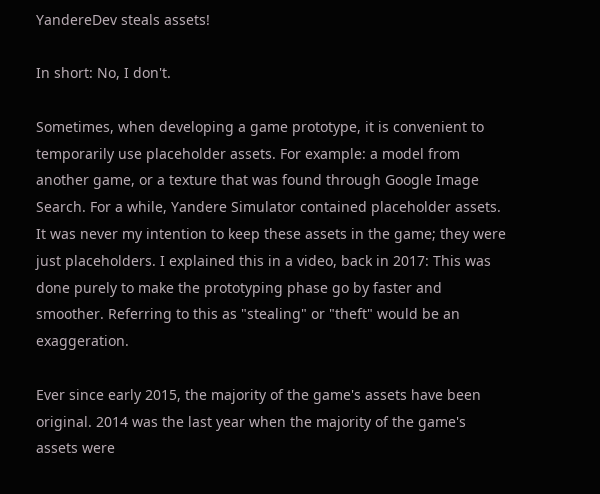YandereDev steals assets!

In short: No, I don't.

Sometimes, when developing a game prototype, it is convenient to temporarily use placeholder assets. For example: a model from another game, or a texture that was found through Google Image Search. For a while, Yandere Simulator contained placeholder assets. It was never my intention to keep these assets in the game; they were just placeholders. I explained this in a video, back in 2017: This was done purely to make the prototyping phase go by faster and smoother. Referring to this as "stealing" or "theft" would be an exaggeration.

Ever since early 2015, the majority of the game's assets have been original. 2014 was the last year when the majority of the game's assets were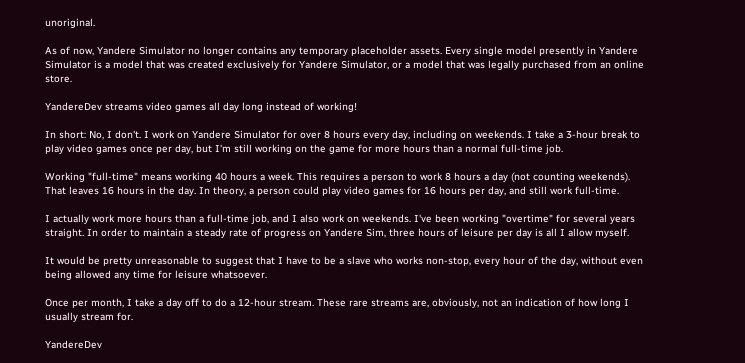unoriginal.

As of now, Yandere Simulator no longer contains any temporary placeholder assets. Every single model presently in Yandere Simulator is a model that was created exclusively for Yandere Simulator, or a model that was legally purchased from an online store.

YandereDev streams video games all day long instead of working!

In short: No, I don't. I work on Yandere Simulator for over 8 hours every day, including on weekends. I take a 3-hour break to play video games once per day, but I'm still working on the game for more hours than a normal full-time job.

Working "full-time" means working 40 hours a week. This requires a person to work 8 hours a day (not counting weekends). That leaves 16 hours in the day. In theory, a person could play video games for 16 hours per day, and still work full-time.

I actually work more hours than a full-time job, and I also work on weekends. I've been working "overtime" for several years straight. In order to maintain a steady rate of progress on Yandere Sim, three hours of leisure per day is all I allow myself.

It would be pretty unreasonable to suggest that I have to be a slave who works non-stop, every hour of the day, without even being allowed any time for leisure whatsoever.

Once per month, I take a day off to do a 12-hour stream. These rare streams are, obviously, not an indication of how long I usually stream for.

YandereDev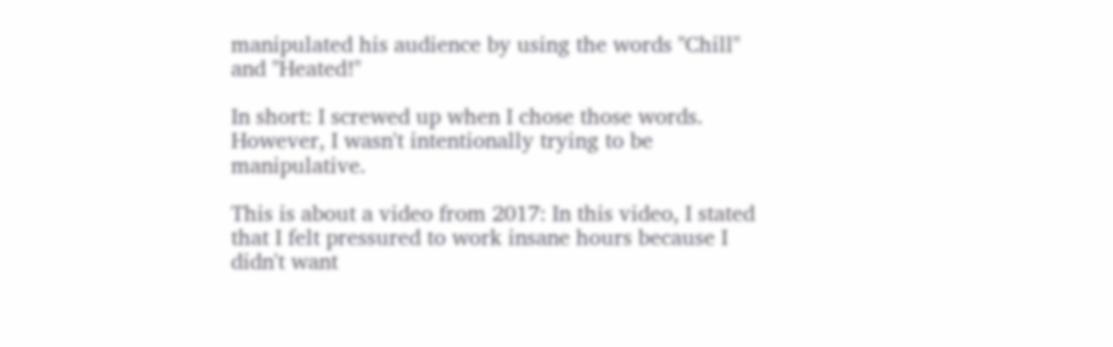manipulated his audience by using the words "Chill" and "Heated!"

In short: I screwed up when I chose those words. However, I wasn't intentionally trying to be manipulative.

This is about a video from 2017: In this video, I stated that I felt pressured to work insane hours because I didn't want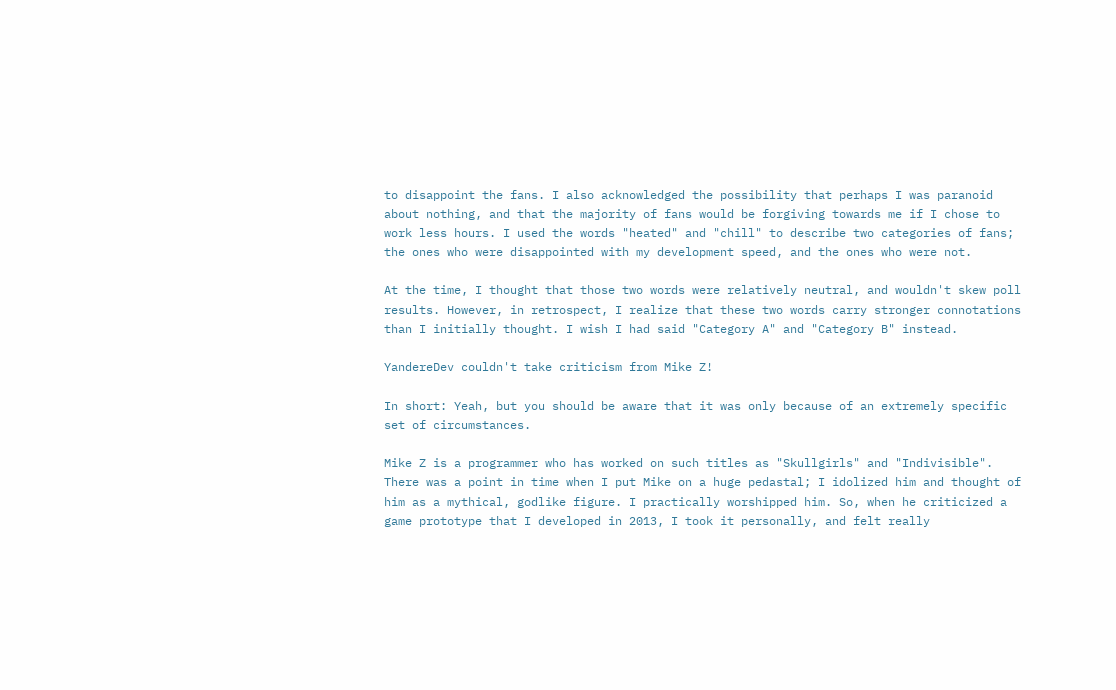to disappoint the fans. I also acknowledged the possibility that perhaps I was paranoid about nothing, and that the majority of fans would be forgiving towards me if I chose to work less hours. I used the words "heated" and "chill" to describe two categories of fans; the ones who were disappointed with my development speed, and the ones who were not.

At the time, I thought that those two words were relatively neutral, and wouldn't skew poll results. However, in retrospect, I realize that these two words carry stronger connotations than I initially thought. I wish I had said "Category A" and "Category B" instead.

YandereDev couldn't take criticism from Mike Z!

In short: Yeah, but you should be aware that it was only because of an extremely specific set of circumstances.

Mike Z is a programmer who has worked on such titles as "Skullgirls" and "Indivisible". There was a point in time when I put Mike on a huge pedastal; I idolized him and thought of him as a mythical, godlike figure. I practically worshipped him. So, when he criticized a game prototype that I developed in 2013, I took it personally, and felt really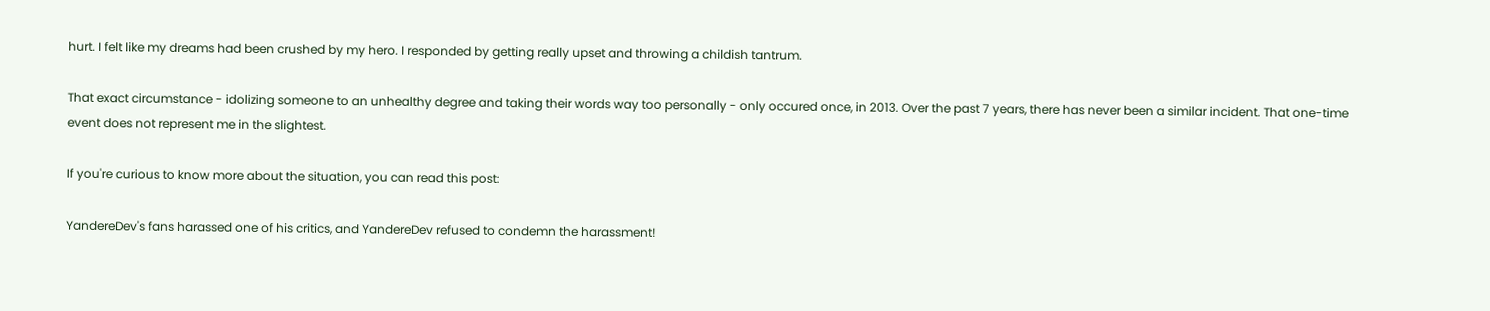hurt. I felt like my dreams had been crushed by my hero. I responded by getting really upset and throwing a childish tantrum.

That exact circumstance - idolizing someone to an unhealthy degree and taking their words way too personally - only occured once, in 2013. Over the past 7 years, there has never been a similar incident. That one-time event does not represent me in the slightest.

If you're curious to know more about the situation, you can read this post:

YandereDev's fans harassed one of his critics, and YandereDev refused to condemn the harassment!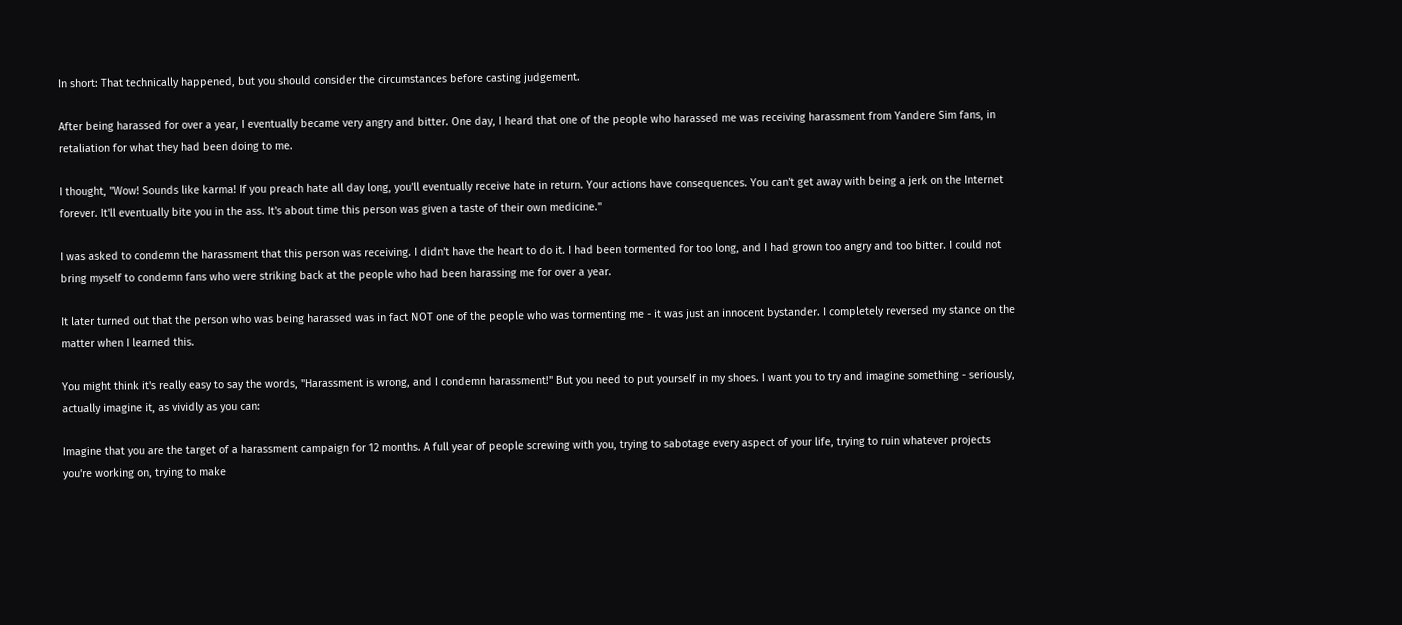In short: That technically happened, but you should consider the circumstances before casting judgement.

After being harassed for over a year, I eventually became very angry and bitter. One day, I heard that one of the people who harassed me was receiving harassment from Yandere Sim fans, in retaliation for what they had been doing to me.

I thought, "Wow! Sounds like karma! If you preach hate all day long, you'll eventually receive hate in return. Your actions have consequences. You can't get away with being a jerk on the Internet forever. It'll eventually bite you in the ass. It's about time this person was given a taste of their own medicine."

I was asked to condemn the harassment that this person was receiving. I didn't have the heart to do it. I had been tormented for too long, and I had grown too angry and too bitter. I could not bring myself to condemn fans who were striking back at the people who had been harassing me for over a year.

It later turned out that the person who was being harassed was in fact NOT one of the people who was tormenting me - it was just an innocent bystander. I completely reversed my stance on the matter when I learned this.

You might think it's really easy to say the words, "Harassment is wrong, and I condemn harassment!" But you need to put yourself in my shoes. I want you to try and imagine something - seriously, actually imagine it, as vividly as you can:

Imagine that you are the target of a harassment campaign for 12 months. A full year of people screwing with you, trying to sabotage every aspect of your life, trying to ruin whatever projects you're working on, trying to make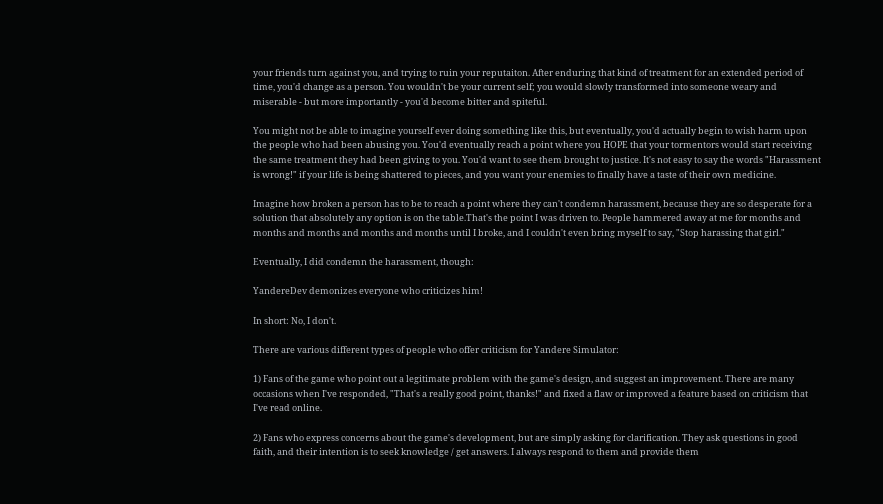your friends turn against you, and trying to ruin your reputaiton. After enduring that kind of treatment for an extended period of time, you'd change as a person. You wouldn't be your current self; you would slowly transformed into someone weary and miserable - but more importantly - you'd become bitter and spiteful.

You might not be able to imagine yourself ever doing something like this, but eventually, you'd actually begin to wish harm upon the people who had been abusing you. You'd eventually reach a point where you HOPE that your tormentors would start receiving the same treatment they had been giving to you. You'd want to see them brought to justice. It's not easy to say the words "Harassment is wrong!" if your life is being shattered to pieces, and you want your enemies to finally have a taste of their own medicine.

Imagine how broken a person has to be to reach a point where they can't condemn harassment, because they are so desperate for a solution that absolutely any option is on the table.That's the point I was driven to. People hammered away at me for months and months and months and months and months until I broke, and I couldn't even bring myself to say, "Stop harassing that girl."

Eventually, I did condemn the harassment, though:

YandereDev demonizes everyone who criticizes him!

In short: No, I don't.

There are various different types of people who offer criticism for Yandere Simulator:

1) Fans of the game who point out a legitimate problem with the game's design, and suggest an improvement. There are many occasions when I've responded, "That's a really good point, thanks!" and fixed a flaw or improved a feature based on criticism that I've read online.

2) Fans who express concerns about the game's development, but are simply asking for clarification. They ask questions in good faith, and their intention is to seek knowledge / get answers. I always respond to them and provide them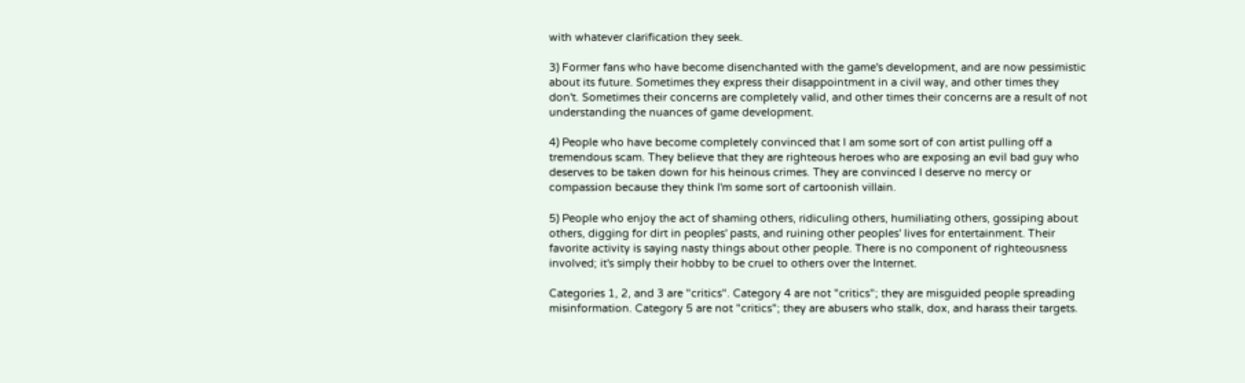with whatever clarification they seek.

3) Former fans who have become disenchanted with the game's development, and are now pessimistic about its future. Sometimes they express their disappointment in a civil way, and other times they don't. Sometimes their concerns are completely valid, and other times their concerns are a result of not understanding the nuances of game development.

4) People who have become completely convinced that I am some sort of con artist pulling off a tremendous scam. They believe that they are righteous heroes who are exposing an evil bad guy who deserves to be taken down for his heinous crimes. They are convinced I deserve no mercy or compassion because they think I'm some sort of cartoonish villain.

5) People who enjoy the act of shaming others, ridiculing others, humiliating others, gossiping about others, digging for dirt in peoples' pasts, and ruining other peoples' lives for entertainment. Their favorite activity is saying nasty things about other people. There is no component of righteousness involved; it's simply their hobby to be cruel to others over the Internet.

Categories 1, 2, and 3 are "critics". Category 4 are not "critics"; they are misguided people spreading misinformation. Category 5 are not "critics"; they are abusers who stalk, dox, and harass their targets.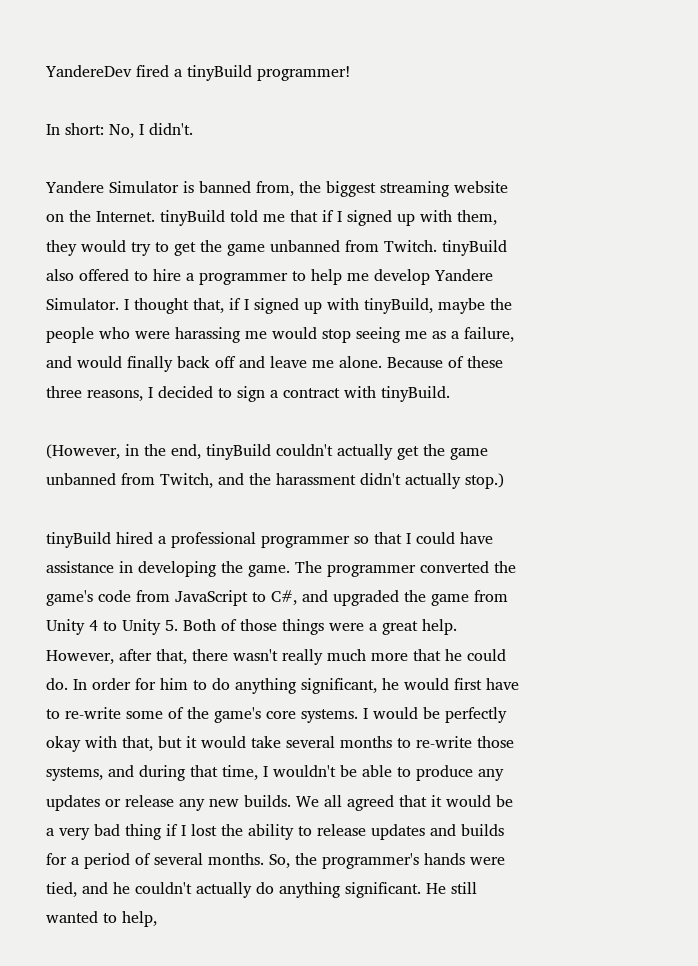YandereDev fired a tinyBuild programmer!

In short: No, I didn't.

Yandere Simulator is banned from, the biggest streaming website on the Internet. tinyBuild told me that if I signed up with them, they would try to get the game unbanned from Twitch. tinyBuild also offered to hire a programmer to help me develop Yandere Simulator. I thought that, if I signed up with tinyBuild, maybe the people who were harassing me would stop seeing me as a failure, and would finally back off and leave me alone. Because of these three reasons, I decided to sign a contract with tinyBuild.

(However, in the end, tinyBuild couldn't actually get the game unbanned from Twitch, and the harassment didn't actually stop.)

tinyBuild hired a professional programmer so that I could have assistance in developing the game. The programmer converted the game's code from JavaScript to C#, and upgraded the game from Unity 4 to Unity 5. Both of those things were a great help. However, after that, there wasn't really much more that he could do. In order for him to do anything significant, he would first have to re-write some of the game's core systems. I would be perfectly okay with that, but it would take several months to re-write those systems, and during that time, I wouldn't be able to produce any updates or release any new builds. We all agreed that it would be a very bad thing if I lost the ability to release updates and builds for a period of several months. So, the programmer's hands were tied, and he couldn't actually do anything significant. He still wanted to help,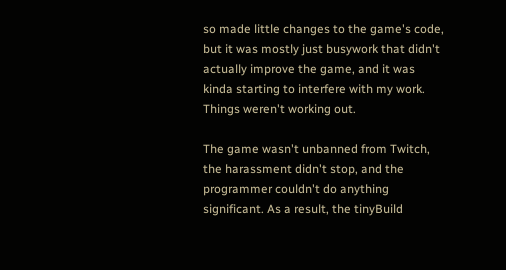so made little changes to the game's code, but it was mostly just busywork that didn't actually improve the game, and it was kinda starting to interfere with my work. Things weren't working out.

The game wasn't unbanned from Twitch, the harassment didn't stop, and the programmer couldn't do anything significant. As a result, the tinyBuild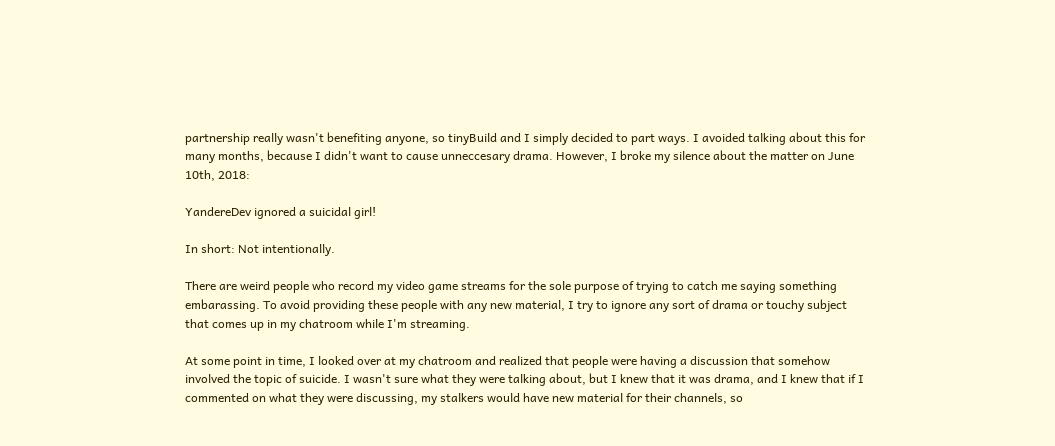partnership really wasn't benefiting anyone, so tinyBuild and I simply decided to part ways. I avoided talking about this for many months, because I didn't want to cause unneccesary drama. However, I broke my silence about the matter on June 10th, 2018:

YandereDev ignored a suicidal girl!

In short: Not intentionally.

There are weird people who record my video game streams for the sole purpose of trying to catch me saying something embarassing. To avoid providing these people with any new material, I try to ignore any sort of drama or touchy subject that comes up in my chatroom while I'm streaming.

At some point in time, I looked over at my chatroom and realized that people were having a discussion that somehow involved the topic of suicide. I wasn't sure what they were talking about, but I knew that it was drama, and I knew that if I commented on what they were discussing, my stalkers would have new material for their channels, so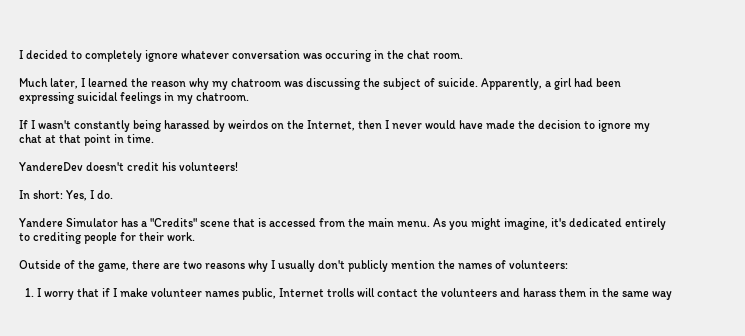I decided to completely ignore whatever conversation was occuring in the chat room.

Much later, I learned the reason why my chatroom was discussing the subject of suicide. Apparently, a girl had been expressing suicidal feelings in my chatroom.

If I wasn't constantly being harassed by weirdos on the Internet, then I never would have made the decision to ignore my chat at that point in time.

YandereDev doesn't credit his volunteers!

In short: Yes, I do.

Yandere Simulator has a "Credits" scene that is accessed from the main menu. As you might imagine, it's dedicated entirely to crediting people for their work.

Outside of the game, there are two reasons why I usually don't publicly mention the names of volunteers:

  1. I worry that if I make volunteer names public, Internet trolls will contact the volunteers and harass them in the same way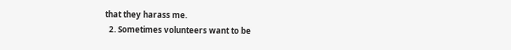that they harass me.
  2. Sometimes volunteers want to be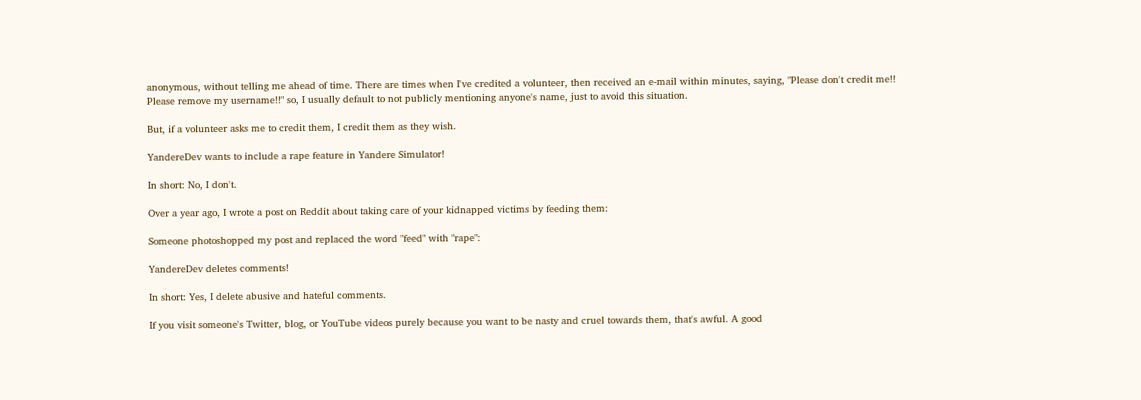anonymous, without telling me ahead of time. There are times when I've credited a volunteer, then received an e-mail within minutes, saying, "Please don't credit me!! Please remove my username!!" so, I usually default to not publicly mentioning anyone's name, just to avoid this situation.

But, if a volunteer asks me to credit them, I credit them as they wish.

YandereDev wants to include a rape feature in Yandere Simulator!

In short: No, I don't.

Over a year ago, I wrote a post on Reddit about taking care of your kidnapped victims by feeding them:

Someone photoshopped my post and replaced the word "feed" with "rape":

YandereDev deletes comments!

In short: Yes, I delete abusive and hateful comments.

If you visit someone's Twitter, blog, or YouTube videos purely because you want to be nasty and cruel towards them, that's awful. A good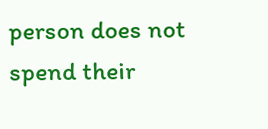person does not spend their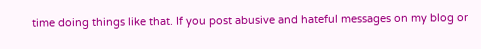time doing things like that. If you post abusive and hateful messages on my blog or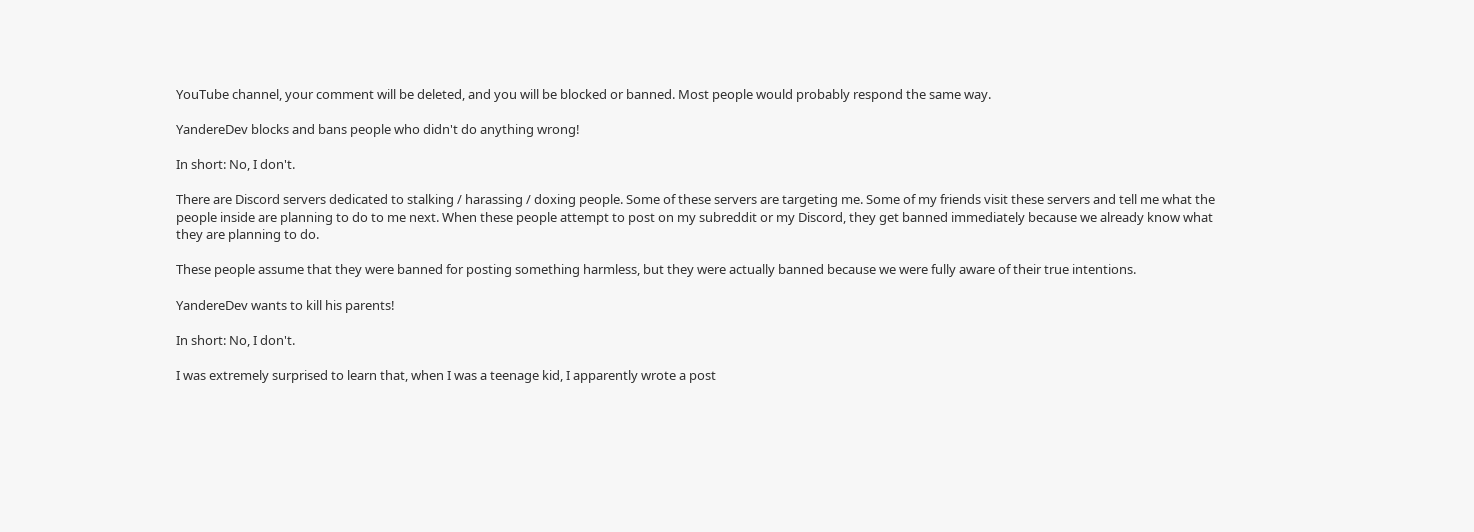YouTube channel, your comment will be deleted, and you will be blocked or banned. Most people would probably respond the same way.

YandereDev blocks and bans people who didn't do anything wrong!

In short: No, I don't.

There are Discord servers dedicated to stalking / harassing / doxing people. Some of these servers are targeting me. Some of my friends visit these servers and tell me what the people inside are planning to do to me next. When these people attempt to post on my subreddit or my Discord, they get banned immediately because we already know what they are planning to do.

These people assume that they were banned for posting something harmless, but they were actually banned because we were fully aware of their true intentions.

YandereDev wants to kill his parents!

In short: No, I don't.

I was extremely surprised to learn that, when I was a teenage kid, I apparently wrote a post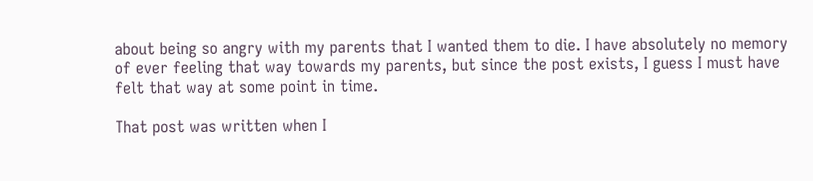about being so angry with my parents that I wanted them to die. I have absolutely no memory of ever feeling that way towards my parents, but since the post exists, I guess I must have felt that way at some point in time.

That post was written when I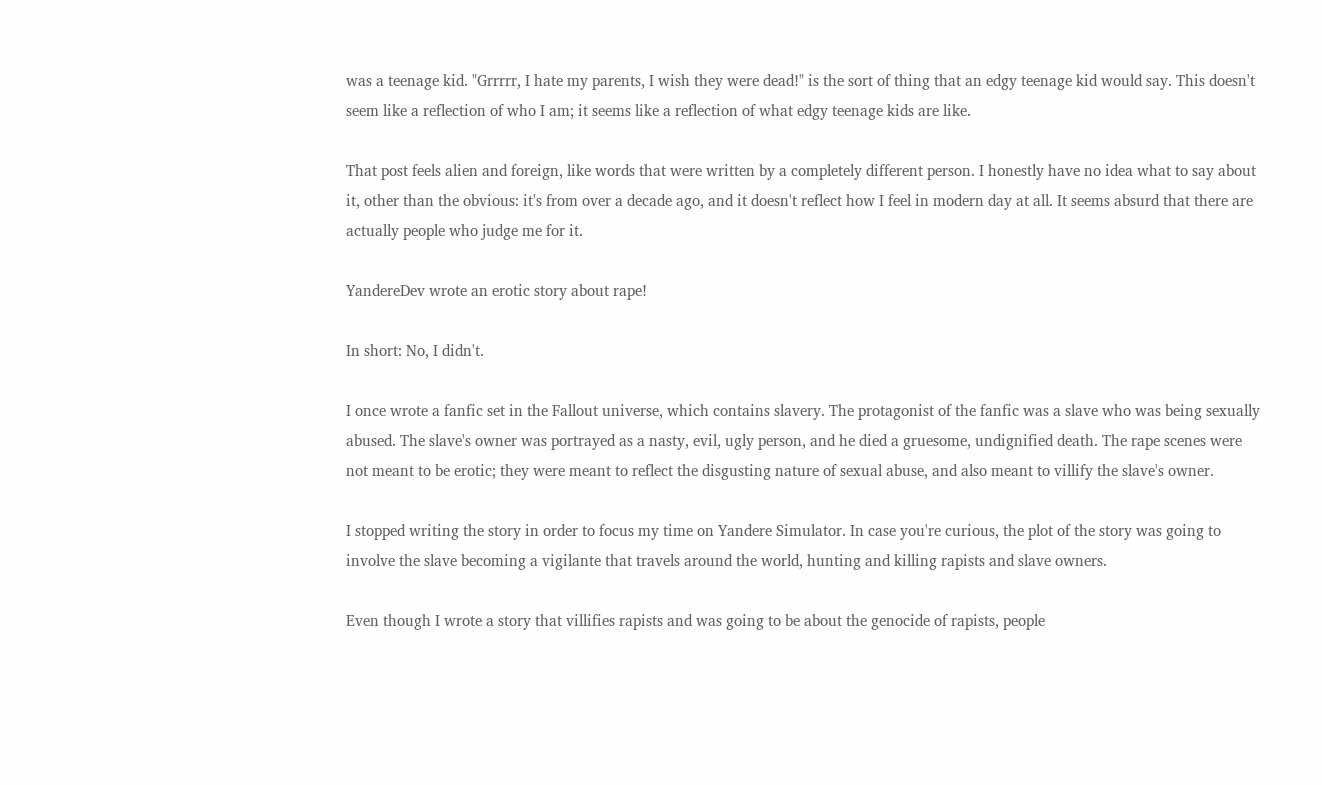was a teenage kid. "Grrrrr, I hate my parents, I wish they were dead!" is the sort of thing that an edgy teenage kid would say. This doesn't seem like a reflection of who I am; it seems like a reflection of what edgy teenage kids are like.

That post feels alien and foreign, like words that were written by a completely different person. I honestly have no idea what to say about it, other than the obvious: it's from over a decade ago, and it doesn't reflect how I feel in modern day at all. It seems absurd that there are actually people who judge me for it.

YandereDev wrote an erotic story about rape!

In short: No, I didn't.

I once wrote a fanfic set in the Fallout universe, which contains slavery. The protagonist of the fanfic was a slave who was being sexually abused. The slave's owner was portrayed as a nasty, evil, ugly person, and he died a gruesome, undignified death. The rape scenes were not meant to be erotic; they were meant to reflect the disgusting nature of sexual abuse, and also meant to villify the slave's owner.

I stopped writing the story in order to focus my time on Yandere Simulator. In case you're curious, the plot of the story was going to involve the slave becoming a vigilante that travels around the world, hunting and killing rapists and slave owners.

Even though I wrote a story that villifies rapists and was going to be about the genocide of rapists, people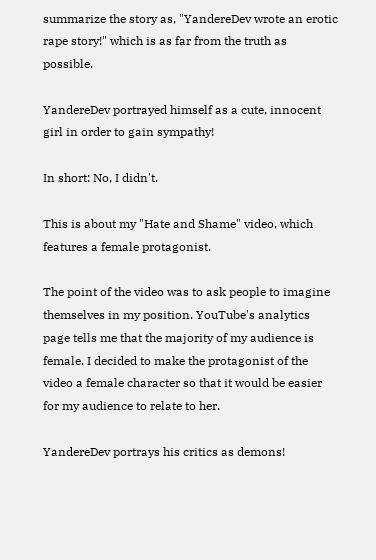summarize the story as, "YandereDev wrote an erotic rape story!" which is as far from the truth as possible.

YandereDev portrayed himself as a cute, innocent girl in order to gain sympathy!

In short: No, I didn't.

This is about my "Hate and Shame" video, which features a female protagonist.

The point of the video was to ask people to imagine themselves in my position. YouTube's analytics page tells me that the majority of my audience is female. I decided to make the protagonist of the video a female character so that it would be easier for my audience to relate to her.

YandereDev portrays his critics as demons!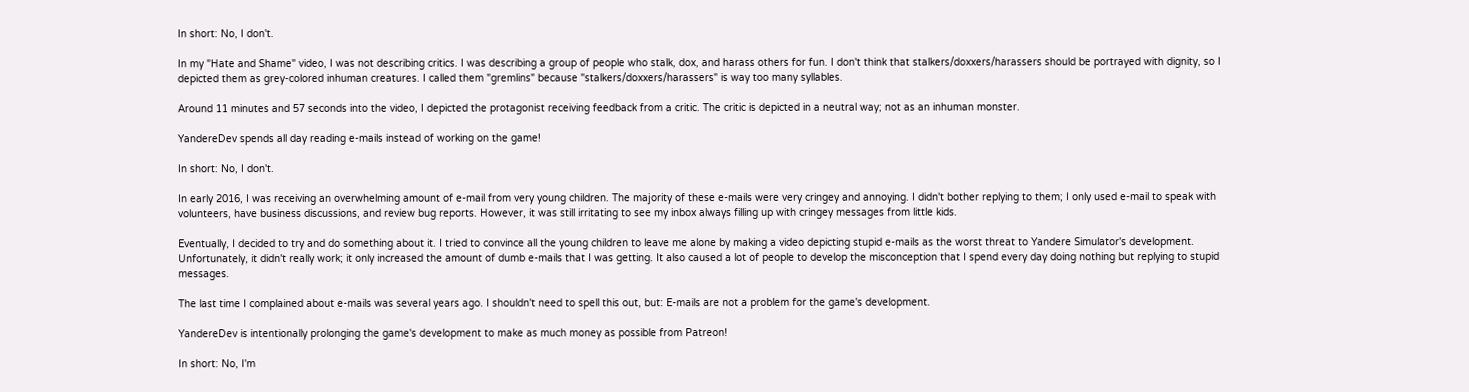In short: No, I don't.

In my "Hate and Shame" video, I was not describing critics. I was describing a group of people who stalk, dox, and harass others for fun. I don't think that stalkers/doxxers/harassers should be portrayed with dignity, so I depicted them as grey-colored inhuman creatures. I called them "gremlins" because "stalkers/doxxers/harassers" is way too many syllables.

Around 11 minutes and 57 seconds into the video, I depicted the protagonist receiving feedback from a critic. The critic is depicted in a neutral way; not as an inhuman monster.

YandereDev spends all day reading e-mails instead of working on the game!

In short: No, I don't.

In early 2016, I was receiving an overwhelming amount of e-mail from very young children. The majority of these e-mails were very cringey and annoying. I didn't bother replying to them; I only used e-mail to speak with volunteers, have business discussions, and review bug reports. However, it was still irritating to see my inbox always filling up with cringey messages from little kids.

Eventually, I decided to try and do something about it. I tried to convince all the young children to leave me alone by making a video depicting stupid e-mails as the worst threat to Yandere Simulator's development. Unfortunately, it didn't really work; it only increased the amount of dumb e-mails that I was getting. It also caused a lot of people to develop the misconception that I spend every day doing nothing but replying to stupid messages.

The last time I complained about e-mails was several years ago. I shouldn't need to spell this out, but: E-mails are not a problem for the game's development.

YandereDev is intentionally prolonging the game's development to make as much money as possible from Patreon!

In short: No, I'm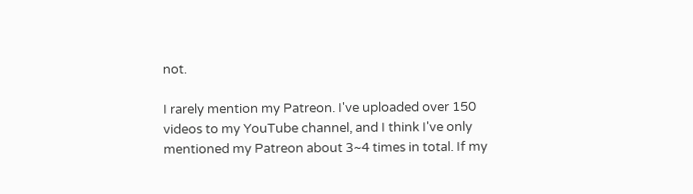not.

I rarely mention my Patreon. I've uploaded over 150 videos to my YouTube channel, and I think I've only mentioned my Patreon about 3~4 times in total. If my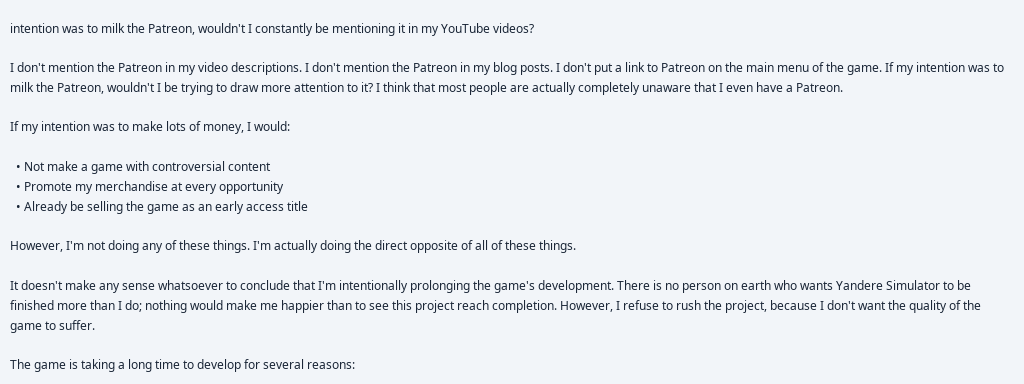intention was to milk the Patreon, wouldn't I constantly be mentioning it in my YouTube videos?

I don't mention the Patreon in my video descriptions. I don't mention the Patreon in my blog posts. I don't put a link to Patreon on the main menu of the game. If my intention was to milk the Patreon, wouldn't I be trying to draw more attention to it? I think that most people are actually completely unaware that I even have a Patreon.

If my intention was to make lots of money, I would:

  • Not make a game with controversial content
  • Promote my merchandise at every opportunity
  • Already be selling the game as an early access title

However, I'm not doing any of these things. I'm actually doing the direct opposite of all of these things.

It doesn't make any sense whatsoever to conclude that I'm intentionally prolonging the game's development. There is no person on earth who wants Yandere Simulator to be finished more than I do; nothing would make me happier than to see this project reach completion. However, I refuse to rush the project, because I don't want the quality of the game to suffer.

The game is taking a long time to develop for several reasons: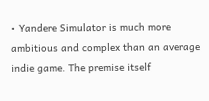• Yandere Simulator is much more ambitious and complex than an average indie game. The premise itself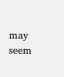may seem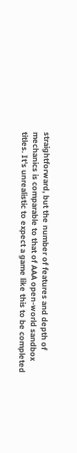straightforward, but the number of features and depth of mechanics is comparable to that of AAA open-world sandbox titles. It's unrealistic to expect a game like this to be completed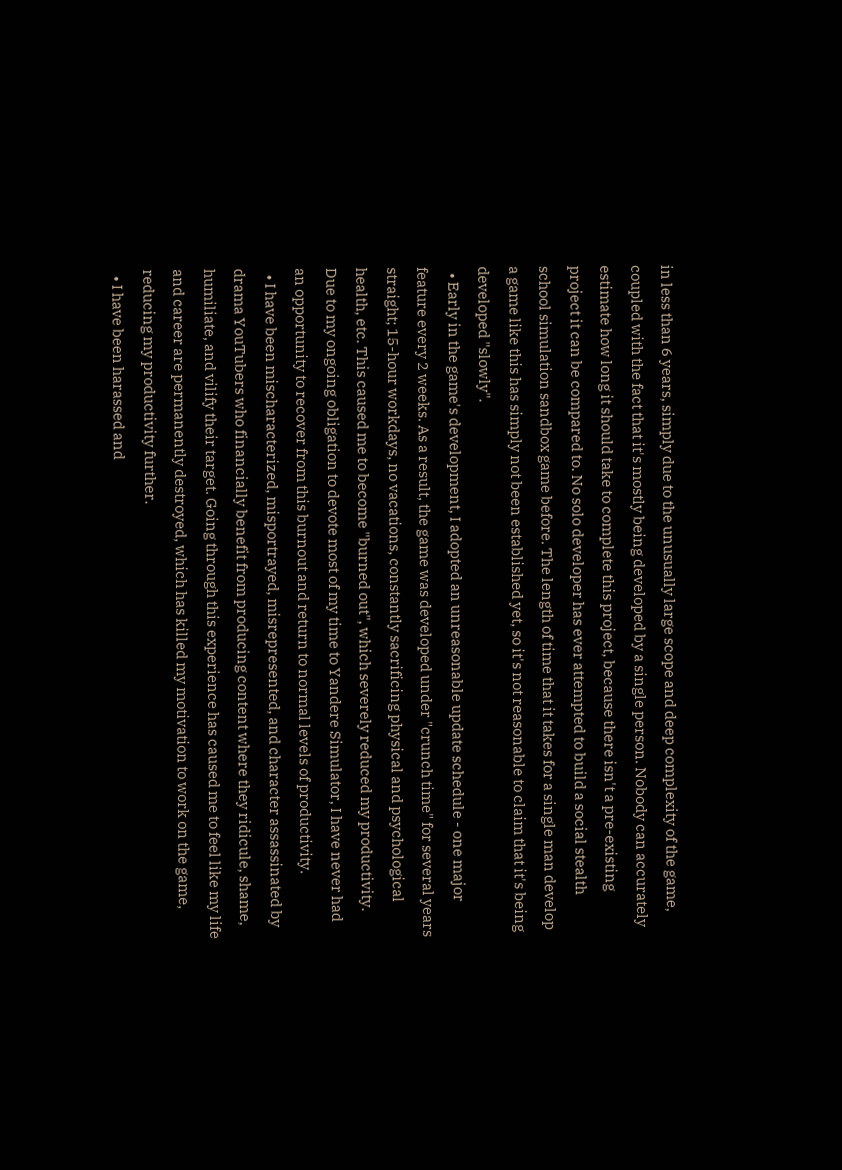in less than 6 years, simply due to the unusually large scope and deep complexity of the game, coupled with the fact that it's mostly being developed by a single person. Nobody can accurately estimate how long it should take to complete this project, because there isn't a pre-existing project it can be compared to. No solo developer has ever attempted to build a social stealth school simulation sandbox game before. The length of time that it takes for a single man develop a game like this has simply not been established yet, so it's not reasonable to claim that it's being developed "slowly".
  • Early in the game's development, I adopted an unreasonable update schedule - one major feature every 2 weeks. As a result, the game was developed under "crunch time" for several years straight; 15-hour workdays, no vacations, constantly sacrificing physical and psychological health, etc. This caused me to become "burned out", which severely reduced my productivity. Due to my ongoing obligation to devote most of my time to Yandere Simulator, I have never had an opportunity to recover from this burnout and return to normal levels of productivity.
  • I have been mischaracterized, misportrayed, misrepresented, and character assassinated by drama YouTubers who financially benefit from producing content where they ridicule, shame, humiliate, and vilify their target. Going through this experience has caused me to feel like my life and career are permanently destroyed, which has killed my motivation to work on the game, reducing my productivity further.
  • I have been harassed and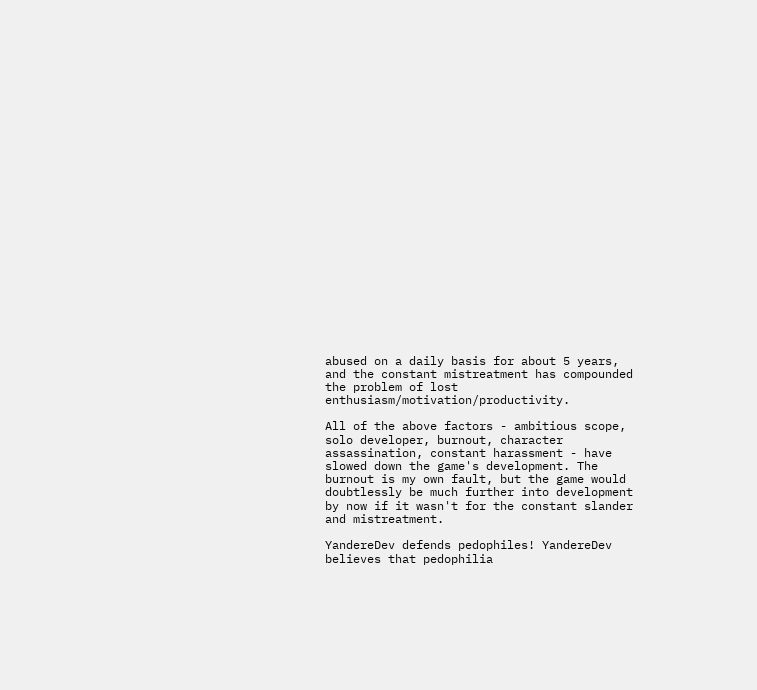abused on a daily basis for about 5 years, and the constant mistreatment has compounded the problem of lost enthusiasm/motivation/productivity.

All of the above factors - ambitious scope, solo developer, burnout, character assassination, constant harassment - have slowed down the game's development. The burnout is my own fault, but the game would doubtlessly be much further into development by now if it wasn't for the constant slander and mistreatment.

YandereDev defends pedophiles! YandereDev believes that pedophilia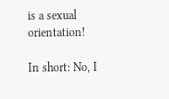is a sexual orientation!

In short: No, I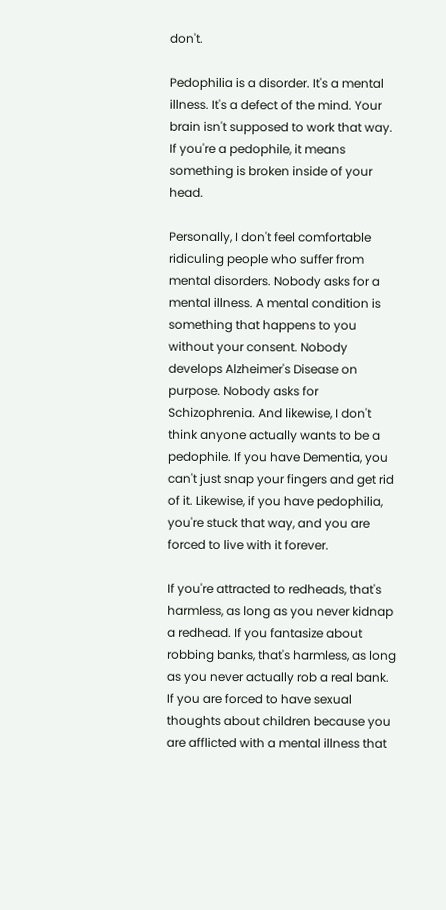don't.

Pedophilia is a disorder. It's a mental illness. It's a defect of the mind. Your brain isn't supposed to work that way. If you're a pedophile, it means something is broken inside of your head.

Personally, I don't feel comfortable ridiculing people who suffer from mental disorders. Nobody asks for a mental illness. A mental condition is something that happens to you without your consent. Nobody develops Alzheimer's Disease on purpose. Nobody asks for Schizophrenia. And likewise, I don't think anyone actually wants to be a pedophile. If you have Dementia, you can't just snap your fingers and get rid of it. Likewise, if you have pedophilia, you're stuck that way, and you are forced to live with it forever.

If you're attracted to redheads, that's harmless, as long as you never kidnap a redhead. If you fantasize about robbing banks, that's harmless, as long as you never actually rob a real bank. If you are forced to have sexual thoughts about children because you are afflicted with a mental illness that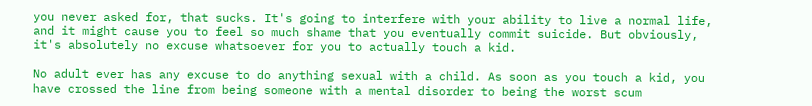you never asked for, that sucks. It's going to interfere with your ability to live a normal life, and it might cause you to feel so much shame that you eventually commit suicide. But obviously, it's absolutely no excuse whatsoever for you to actually touch a kid.

No adult ever has any excuse to do anything sexual with a child. As soon as you touch a kid, you have crossed the line from being someone with a mental disorder to being the worst scum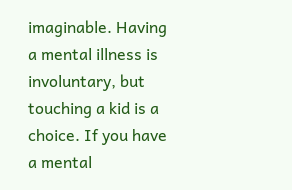imaginable. Having a mental illness is involuntary, but touching a kid is a choice. If you have a mental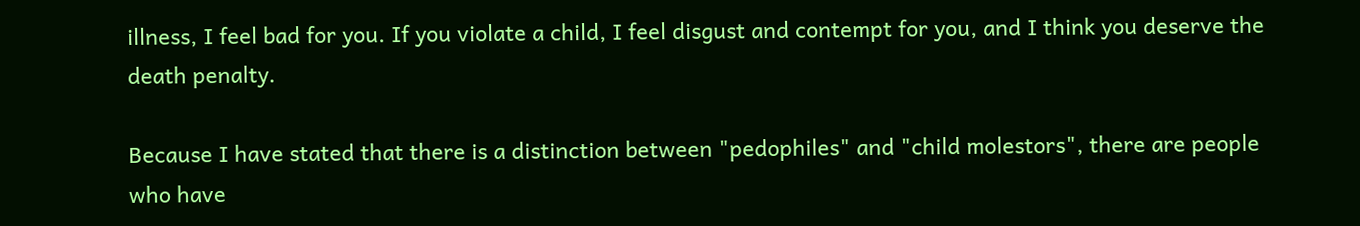illness, I feel bad for you. If you violate a child, I feel disgust and contempt for you, and I think you deserve the death penalty.

Because I have stated that there is a distinction between "pedophiles" and "child molestors", there are people who have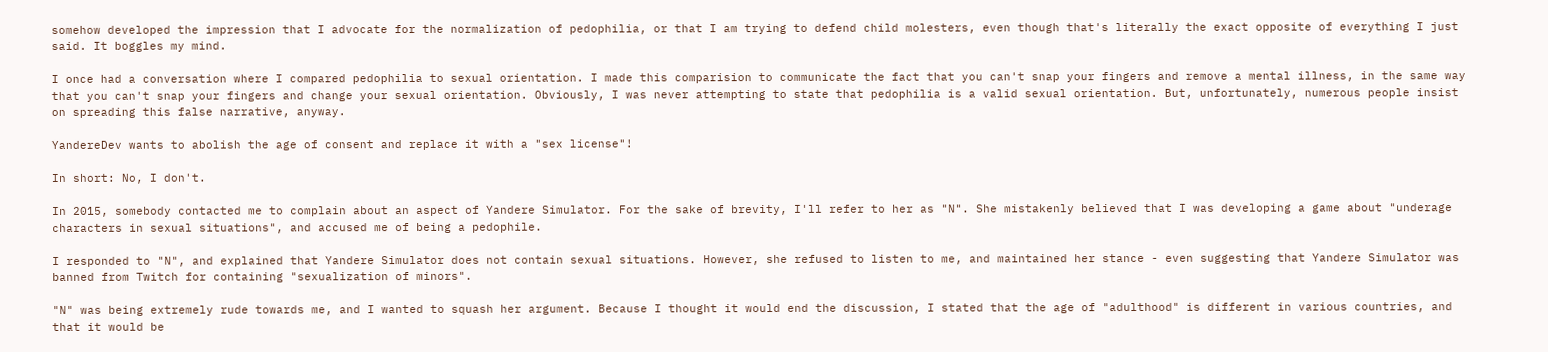somehow developed the impression that I advocate for the normalization of pedophilia, or that I am trying to defend child molesters, even though that's literally the exact opposite of everything I just said. It boggles my mind.

I once had a conversation where I compared pedophilia to sexual orientation. I made this comparision to communicate the fact that you can't snap your fingers and remove a mental illness, in the same way that you can't snap your fingers and change your sexual orientation. Obviously, I was never attempting to state that pedophilia is a valid sexual orientation. But, unfortunately, numerous people insist on spreading this false narrative, anyway.

YandereDev wants to abolish the age of consent and replace it with a "sex license"!

In short: No, I don't.

In 2015, somebody contacted me to complain about an aspect of Yandere Simulator. For the sake of brevity, I'll refer to her as "N". She mistakenly believed that I was developing a game about "underage characters in sexual situations", and accused me of being a pedophile.

I responded to "N", and explained that Yandere Simulator does not contain sexual situations. However, she refused to listen to me, and maintained her stance - even suggesting that Yandere Simulator was banned from Twitch for containing "sexualization of minors".

"N" was being extremely rude towards me, and I wanted to squash her argument. Because I thought it would end the discussion, I stated that the age of "adulthood" is different in various countries, and that it would be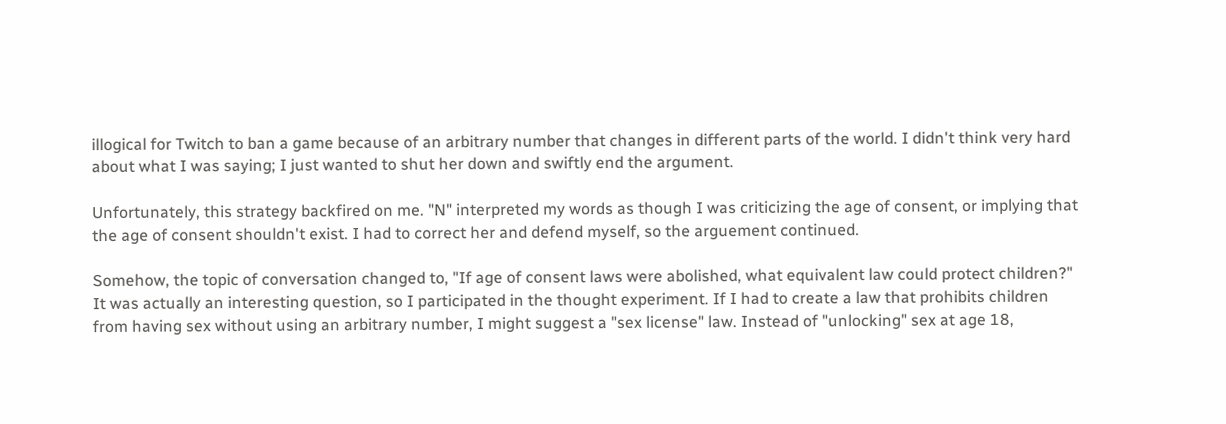illogical for Twitch to ban a game because of an arbitrary number that changes in different parts of the world. I didn't think very hard about what I was saying; I just wanted to shut her down and swiftly end the argument.

Unfortunately, this strategy backfired on me. "N" interpreted my words as though I was criticizing the age of consent, or implying that the age of consent shouldn't exist. I had to correct her and defend myself, so the arguement continued.

Somehow, the topic of conversation changed to, "If age of consent laws were abolished, what equivalent law could protect children?" It was actually an interesting question, so I participated in the thought experiment. If I had to create a law that prohibits children from having sex without using an arbitrary number, I might suggest a "sex license" law. Instead of "unlocking" sex at age 18,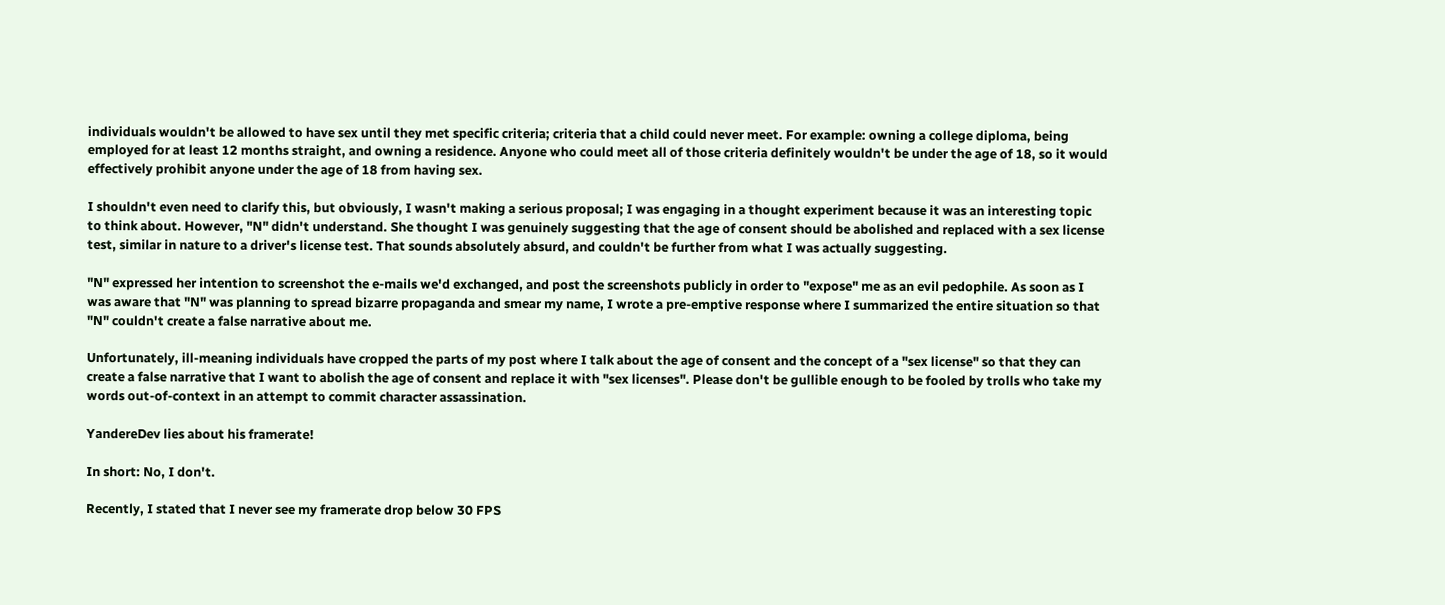individuals wouldn't be allowed to have sex until they met specific criteria; criteria that a child could never meet. For example: owning a college diploma, being employed for at least 12 months straight, and owning a residence. Anyone who could meet all of those criteria definitely wouldn't be under the age of 18, so it would effectively prohibit anyone under the age of 18 from having sex.

I shouldn't even need to clarify this, but obviously, I wasn't making a serious proposal; I was engaging in a thought experiment because it was an interesting topic to think about. However, "N" didn't understand. She thought I was genuinely suggesting that the age of consent should be abolished and replaced with a sex license test, similar in nature to a driver's license test. That sounds absolutely absurd, and couldn't be further from what I was actually suggesting.

"N" expressed her intention to screenshot the e-mails we'd exchanged, and post the screenshots publicly in order to "expose" me as an evil pedophile. As soon as I was aware that "N" was planning to spread bizarre propaganda and smear my name, I wrote a pre-emptive response where I summarized the entire situation so that "N" couldn't create a false narrative about me.

Unfortunately, ill-meaning individuals have cropped the parts of my post where I talk about the age of consent and the concept of a "sex license" so that they can create a false narrative that I want to abolish the age of consent and replace it with "sex licenses". Please don't be gullible enough to be fooled by trolls who take my words out-of-context in an attempt to commit character assassination.

YandereDev lies about his framerate!

In short: No, I don't.

Recently, I stated that I never see my framerate drop below 30 FPS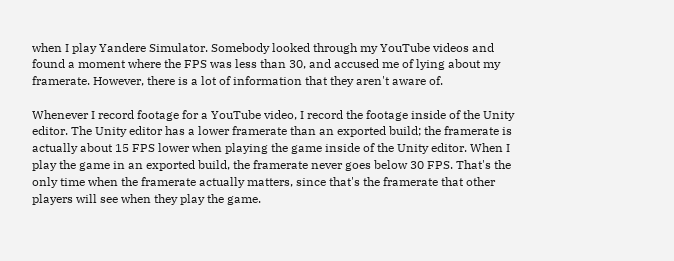when I play Yandere Simulator. Somebody looked through my YouTube videos and found a moment where the FPS was less than 30, and accused me of lying about my framerate. However, there is a lot of information that they aren't aware of.

Whenever I record footage for a YouTube video, I record the footage inside of the Unity editor. The Unity editor has a lower framerate than an exported build; the framerate is actually about 15 FPS lower when playing the game inside of the Unity editor. When I play the game in an exported build, the framerate never goes below 30 FPS. That's the only time when the framerate actually matters, since that's the framerate that other players will see when they play the game.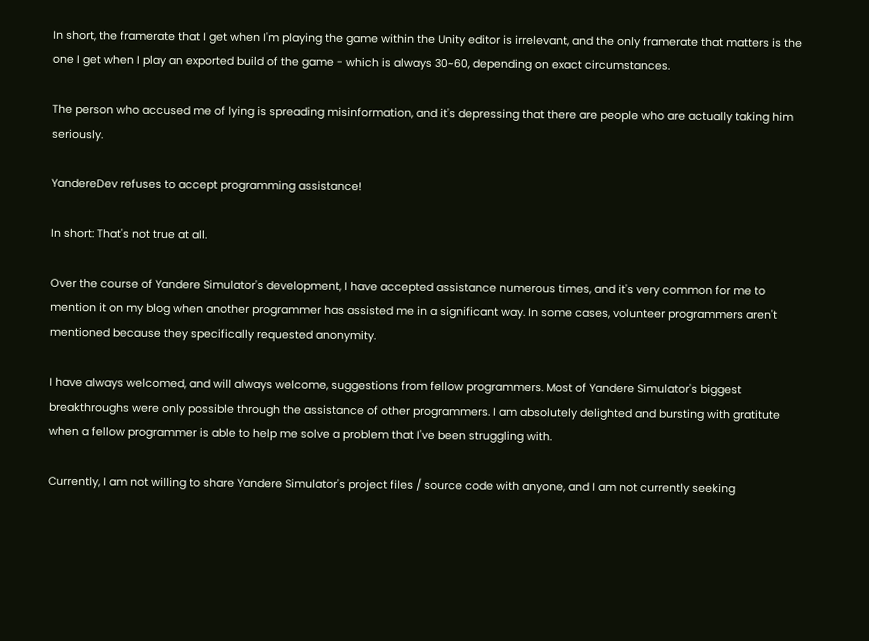In short, the framerate that I get when I'm playing the game within the Unity editor is irrelevant, and the only framerate that matters is the one I get when I play an exported build of the game - which is always 30~60, depending on exact circumstances.

The person who accused me of lying is spreading misinformation, and it's depressing that there are people who are actually taking him seriously.

YandereDev refuses to accept programming assistance!

In short: That's not true at all.

Over the course of Yandere Simulator's development, I have accepted assistance numerous times, and it's very common for me to mention it on my blog when another programmer has assisted me in a significant way. In some cases, volunteer programmers aren't mentioned because they specifically requested anonymity.

I have always welcomed, and will always welcome, suggestions from fellow programmers. Most of Yandere Simulator's biggest breakthroughs were only possible through the assistance of other programmers. I am absolutely delighted and bursting with gratitute when a fellow programmer is able to help me solve a problem that I've been struggling with.

Currently, I am not willing to share Yandere Simulator's project files / source code with anyone, and I am not currently seeking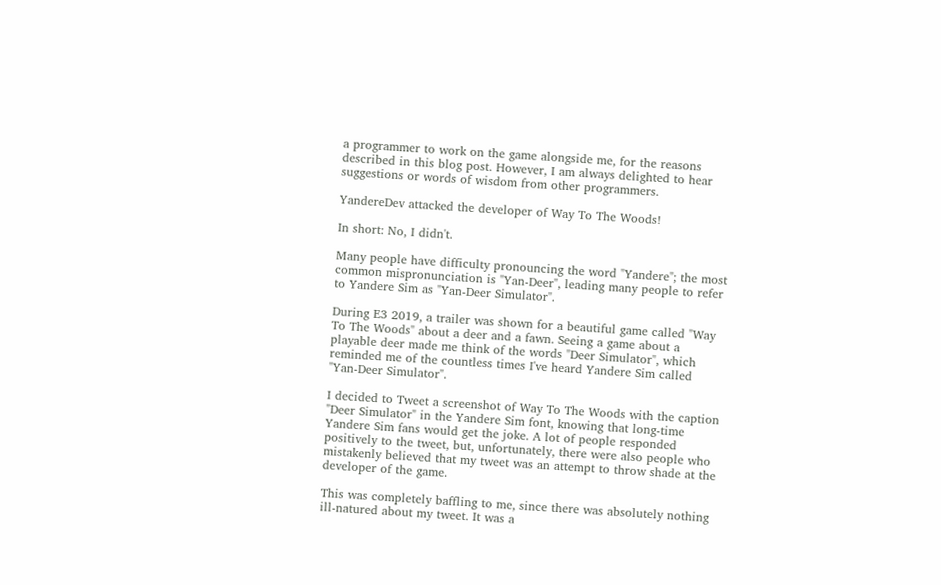a programmer to work on the game alongside me, for the reasons described in this blog post. However, I am always delighted to hear suggestions or words of wisdom from other programmers.

YandereDev attacked the developer of Way To The Woods!

In short: No, I didn't.

Many people have difficulty pronouncing the word "Yandere"; the most common mispronunciation is "Yan-Deer", leading many people to refer to Yandere Sim as "Yan-Deer Simulator".

During E3 2019, a trailer was shown for a beautiful game called "Way To The Woods" about a deer and a fawn. Seeing a game about a playable deer made me think of the words "Deer Simulator", which reminded me of the countless times I've heard Yandere Sim called "Yan-Deer Simulator".

I decided to Tweet a screenshot of Way To The Woods with the caption "Deer Simulator" in the Yandere Sim font, knowing that long-time Yandere Sim fans would get the joke. A lot of people responded positively to the tweet, but, unfortunately, there were also people who mistakenly believed that my tweet was an attempt to throw shade at the developer of the game.

This was completely baffling to me, since there was absolutely nothing ill-natured about my tweet. It was a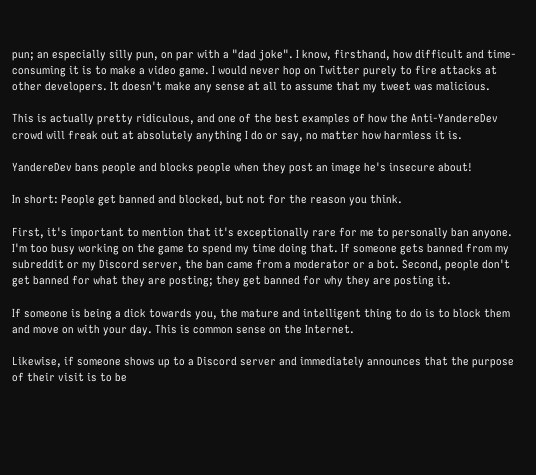pun; an especially silly pun, on par with a "dad joke". I know, firsthand, how difficult and time-consuming it is to make a video game. I would never hop on Twitter purely to fire attacks at other developers. It doesn't make any sense at all to assume that my tweet was malicious.

This is actually pretty ridiculous, and one of the best examples of how the Anti-YandereDev crowd will freak out at absolutely anything I do or say, no matter how harmless it is.

YandereDev bans people and blocks people when they post an image he's insecure about!

In short: People get banned and blocked, but not for the reason you think.

First, it's important to mention that it's exceptionally rare for me to personally ban anyone. I'm too busy working on the game to spend my time doing that. If someone gets banned from my subreddit or my Discord server, the ban came from a moderator or a bot. Second, people don't get banned for what they are posting; they get banned for why they are posting it.

If someone is being a dick towards you, the mature and intelligent thing to do is to block them and move on with your day. This is common sense on the Internet.

Likewise, if someone shows up to a Discord server and immediately announces that the purpose of their visit is to be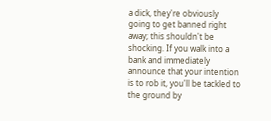a dick, they're obviously going to get banned right away; this shouldn't be shocking. If you walk into a bank and immediately announce that your intention is to rob it, you'll be tackled to the ground by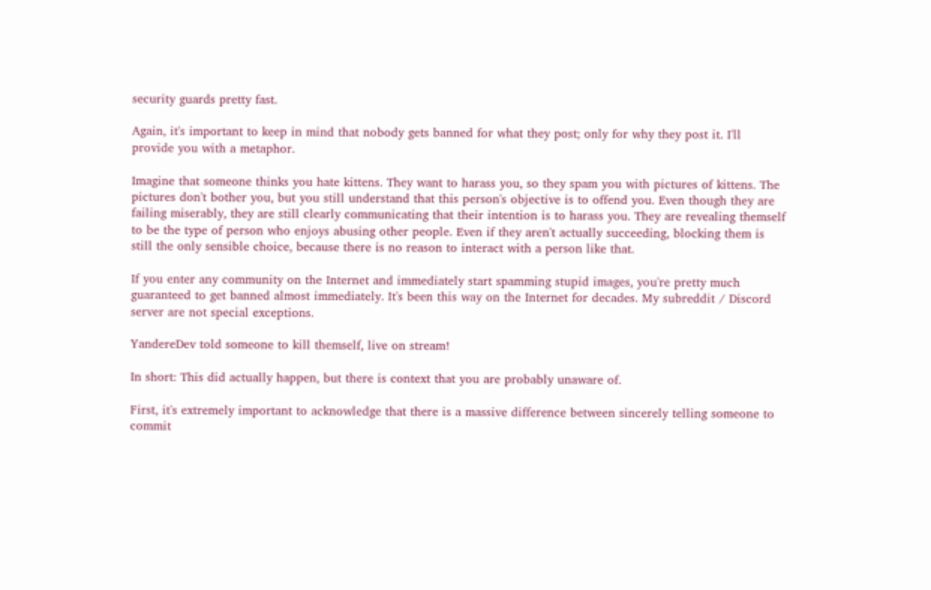security guards pretty fast.

Again, it's important to keep in mind that nobody gets banned for what they post; only for why they post it. I'll provide you with a metaphor.

Imagine that someone thinks you hate kittens. They want to harass you, so they spam you with pictures of kittens. The pictures don't bother you, but you still understand that this person's objective is to offend you. Even though they are failing miserably, they are still clearly communicating that their intention is to harass you. They are revealing themself to be the type of person who enjoys abusing other people. Even if they aren't actually succeeding, blocking them is still the only sensible choice, because there is no reason to interact with a person like that.

If you enter any community on the Internet and immediately start spamming stupid images, you're pretty much guaranteed to get banned almost immediately. It's been this way on the Internet for decades. My subreddit / Discord server are not special exceptions.

YandereDev told someone to kill themself, live on stream!

In short: This did actually happen, but there is context that you are probably unaware of.

First, it's extremely important to acknowledge that there is a massive difference between sincerely telling someone to commit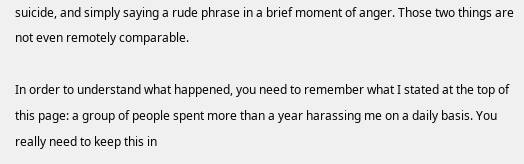suicide, and simply saying a rude phrase in a brief moment of anger. Those two things are not even remotely comparable.

In order to understand what happened, you need to remember what I stated at the top of this page: a group of people spent more than a year harassing me on a daily basis. You really need to keep this in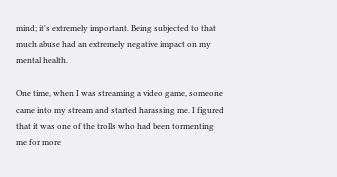mind; it's extremely important. Being subjected to that much abuse had an extremely negative impact on my mental health.

One time, when I was streaming a video game, someone came into my stream and started harassing me. I figured that it was one of the trolls who had been tormenting me for more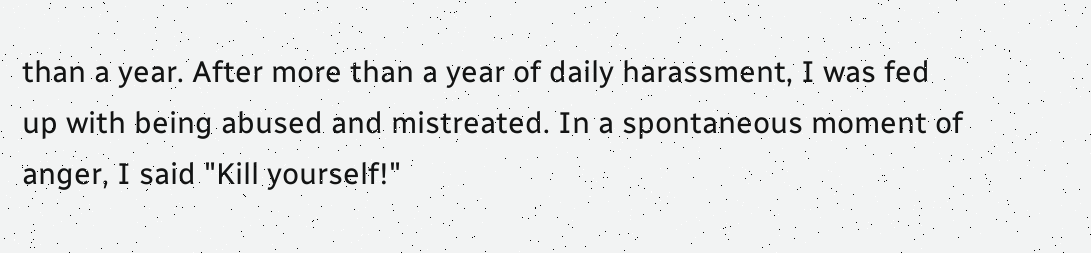than a year. After more than a year of daily harassment, I was fed up with being abused and mistreated. In a spontaneous moment of anger, I said "Kill yourself!"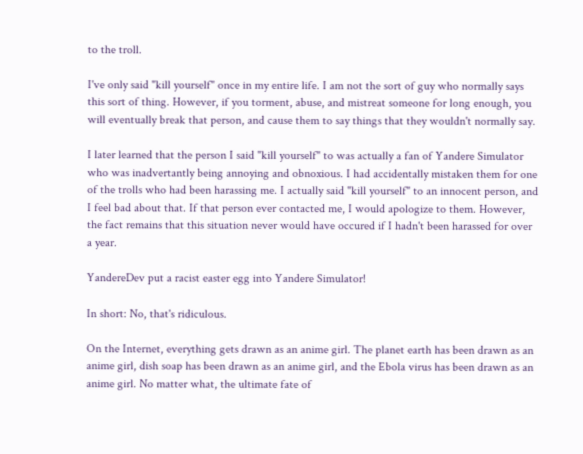to the troll.

I've only said "kill yourself" once in my entire life. I am not the sort of guy who normally says this sort of thing. However, if you torment, abuse, and mistreat someone for long enough, you will eventually break that person, and cause them to say things that they wouldn't normally say.

I later learned that the person I said "kill yourself" to was actually a fan of Yandere Simulator who was inadvertantly being annoying and obnoxious. I had accidentally mistaken them for one of the trolls who had been harassing me. I actually said "kill yourself" to an innocent person, and I feel bad about that. If that person ever contacted me, I would apologize to them. However, the fact remains that this situation never would have occured if I hadn't been harassed for over a year.

YandereDev put a racist easter egg into Yandere Simulator!

In short: No, that's ridiculous.

On the Internet, everything gets drawn as an anime girl. The planet earth has been drawn as an anime girl, dish soap has been drawn as an anime girl, and the Ebola virus has been drawn as an anime girl. No matter what, the ultimate fate of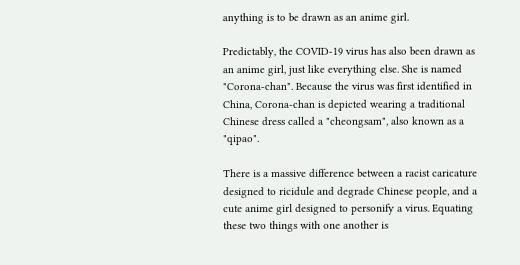anything is to be drawn as an anime girl.

Predictably, the COVID-19 virus has also been drawn as an anime girl, just like everything else. She is named "Corona-chan". Because the virus was first identified in China, Corona-chan is depicted wearing a traditional Chinese dress called a "cheongsam", also known as a "qipao".

There is a massive difference between a racist caricature designed to ricidule and degrade Chinese people, and a cute anime girl designed to personify a virus. Equating these two things with one another is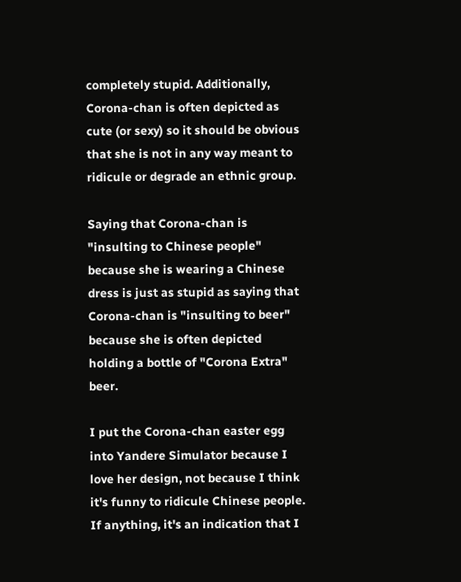completely stupid. Additionally, Corona-chan is often depicted as cute (or sexy) so it should be obvious that she is not in any way meant to ridicule or degrade an ethnic group.

Saying that Corona-chan is "insulting to Chinese people" because she is wearing a Chinese dress is just as stupid as saying that Corona-chan is "insulting to beer" because she is often depicted holding a bottle of "Corona Extra" beer.

I put the Corona-chan easter egg into Yandere Simulator because I love her design, not because I think it's funny to ridicule Chinese people. If anything, it's an indication that I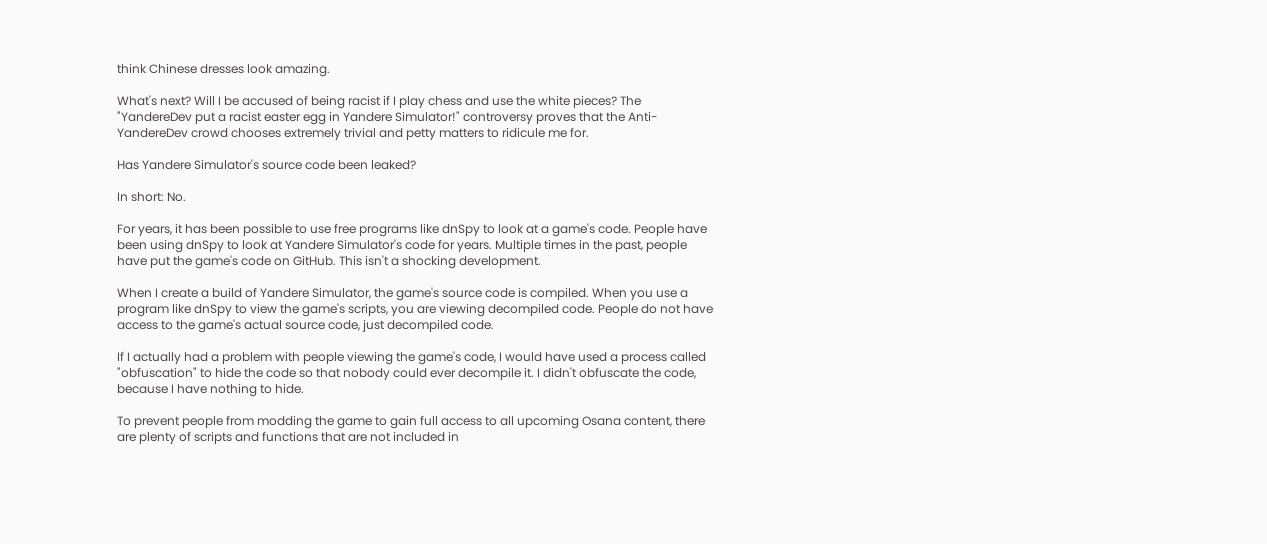think Chinese dresses look amazing.

What's next? Will I be accused of being racist if I play chess and use the white pieces? The "YandereDev put a racist easter egg in Yandere Simulator!" controversy proves that the Anti-YandereDev crowd chooses extremely trivial and petty matters to ridicule me for.

Has Yandere Simulator's source code been leaked?

In short: No.

For years, it has been possible to use free programs like dnSpy to look at a game's code. People have been using dnSpy to look at Yandere Simulator's code for years. Multiple times in the past, people have put the game's code on GitHub. This isn't a shocking development.

When I create a build of Yandere Simulator, the game's source code is compiled. When you use a program like dnSpy to view the game's scripts, you are viewing decompiled code. People do not have access to the game's actual source code, just decompiled code.

If I actually had a problem with people viewing the game's code, I would have used a process called "obfuscation" to hide the code so that nobody could ever decompile it. I didn't obfuscate the code, because I have nothing to hide.

To prevent people from modding the game to gain full access to all upcoming Osana content, there are plenty of scripts and functions that are not included in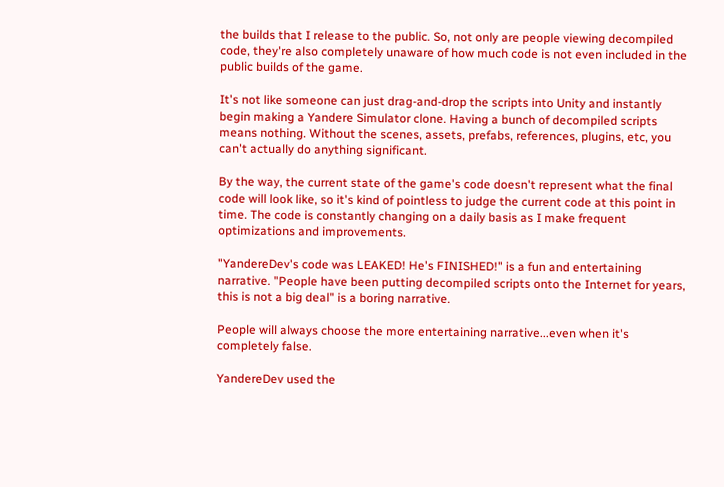the builds that I release to the public. So, not only are people viewing decompiled code, they're also completely unaware of how much code is not even included in the public builds of the game.

It's not like someone can just drag-and-drop the scripts into Unity and instantly begin making a Yandere Simulator clone. Having a bunch of decompiled scripts means nothing. Without the scenes, assets, prefabs, references, plugins, etc, you can't actually do anything significant.

By the way, the current state of the game's code doesn't represent what the final code will look like, so it's kind of pointless to judge the current code at this point in time. The code is constantly changing on a daily basis as I make frequent optimizations and improvements.

"YandereDev's code was LEAKED! He's FINISHED!" is a fun and entertaining narrative. "People have been putting decompiled scripts onto the Internet for years, this is not a big deal" is a boring narrative.

People will always choose the more entertaining narrative...even when it's completely false.

YandereDev used the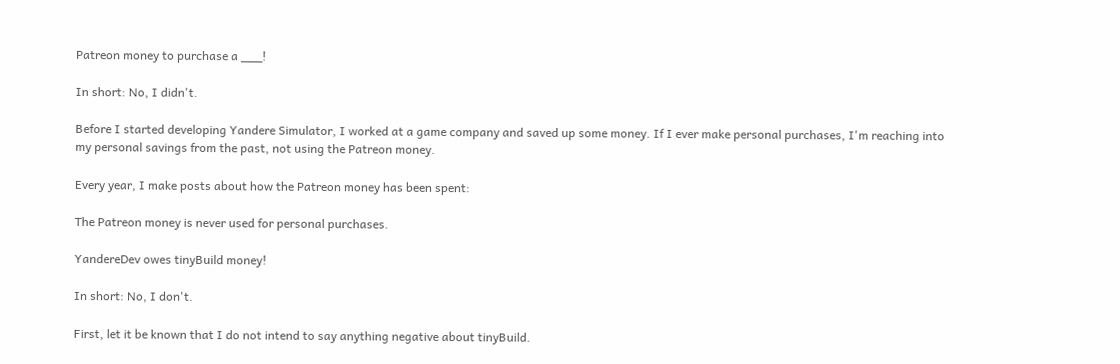Patreon money to purchase a ___!

In short: No, I didn't.

Before I started developing Yandere Simulator, I worked at a game company and saved up some money. If I ever make personal purchases, I'm reaching into my personal savings from the past, not using the Patreon money.

Every year, I make posts about how the Patreon money has been spent:

The Patreon money is never used for personal purchases.

YandereDev owes tinyBuild money!

In short: No, I don't.

First, let it be known that I do not intend to say anything negative about tinyBuild.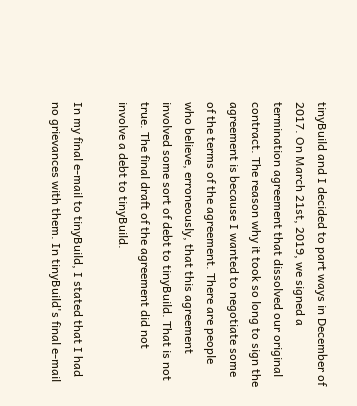tinyBuild and I decided to part ways in December of 2017. On March 21st, 2019, we signed a termination agreement that dissolved our original contract. The reason why it took so long to sign the agreement is because I wanted to negotiate some of the terms of the agreement. There are people who believe, erroneously, that this agreement involved some sort of debt to tinyBuild. That is not true. The final draft of the agreement did not involve a debt to tinyBuild.

In my final e-mail to tinyBuild, I stated that I had no grievances with them. In tinyBuild's final e-mail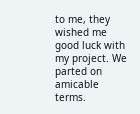to me, they wished me good luck with my project. We parted on amicable terms.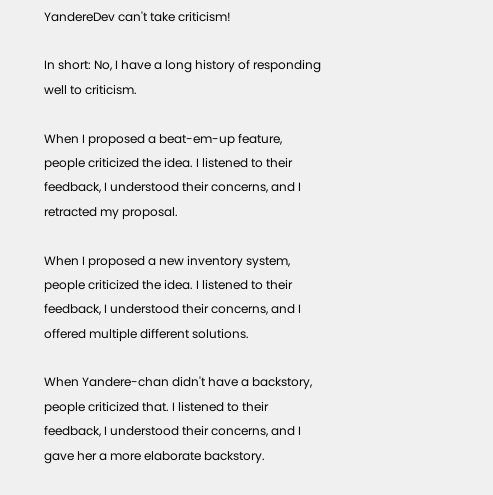YandereDev can't take criticism!

In short: No, I have a long history of responding well to criticism.

When I proposed a beat-em-up feature, people criticized the idea. I listened to their feedback, I understood their concerns, and I retracted my proposal.

When I proposed a new inventory system, people criticized the idea. I listened to their feedback, I understood their concerns, and I offered multiple different solutions.

When Yandere-chan didn't have a backstory, people criticized that. I listened to their feedback, I understood their concerns, and I gave her a more elaborate backstory.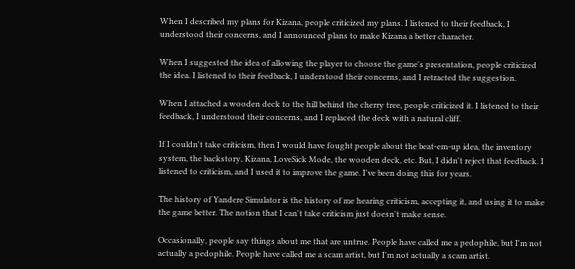When I described my plans for Kizana, people criticized my plans. I listened to their feedback, I understood their concerns, and I announced plans to make Kizana a better character.

When I suggested the idea of allowing the player to choose the game's presentation, people criticized the idea. I listened to their feedback, I understood their concerns, and I retracted the suggestion.

When I attached a wooden deck to the hill behind the cherry tree, people criticized it. I listened to their feedback, I understood their concerns, and I replaced the deck with a natural cliff.

If I couldn't take criticism, then I would have fought people about the beat-em-up idea, the inventory system, the backstory, Kizana, LoveSick Mode, the wooden deck, etc. But, I didn't reject that feedback. I listened to criticism, and I used it to improve the game. I've been doing this for years.

The history of Yandere Simulator is the history of me hearing criticism, accepting it, and using it to make the game better. The notion that I can't take criticism just doesn't make sense.

Occasionally, people say things about me that are untrue. People have called me a pedophile, but I'm not actually a pedophile. People have called me a scam artist, but I'm not actually a scam artist.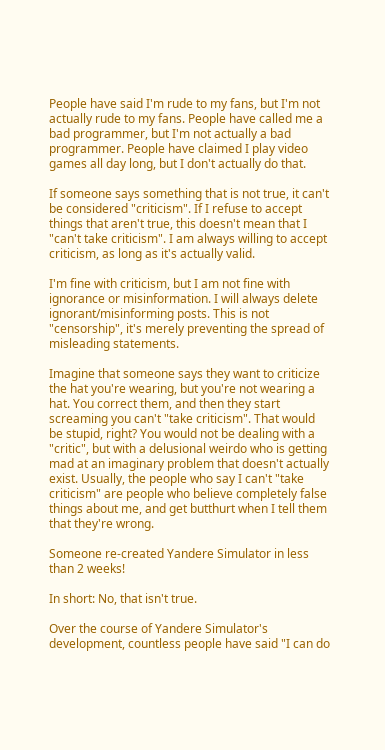People have said I'm rude to my fans, but I'm not actually rude to my fans. People have called me a bad programmer, but I'm not actually a bad programmer. People have claimed I play video games all day long, but I don't actually do that.

If someone says something that is not true, it can't be considered "criticism". If I refuse to accept things that aren't true, this doesn't mean that I "can't take criticism". I am always willing to accept criticism, as long as it's actually valid.

I'm fine with criticism, but I am not fine with ignorance or misinformation. I will always delete ignorant/misinforming posts. This is not "censorship", it's merely preventing the spread of misleading statements.

Imagine that someone says they want to criticize the hat you're wearing, but you're not wearing a hat. You correct them, and then they start screaming you can't "take criticism". That would be stupid, right? You would not be dealing with a "critic", but with a delusional weirdo who is getting mad at an imaginary problem that doesn't actually exist. Usually, the people who say I can't "take criticism" are people who believe completely false things about me, and get butthurt when I tell them that they're wrong.

Someone re-created Yandere Simulator in less than 2 weeks!

In short: No, that isn't true.

Over the course of Yandere Simulator's development, countless people have said "I can do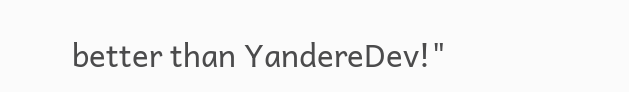better than YandereDev!"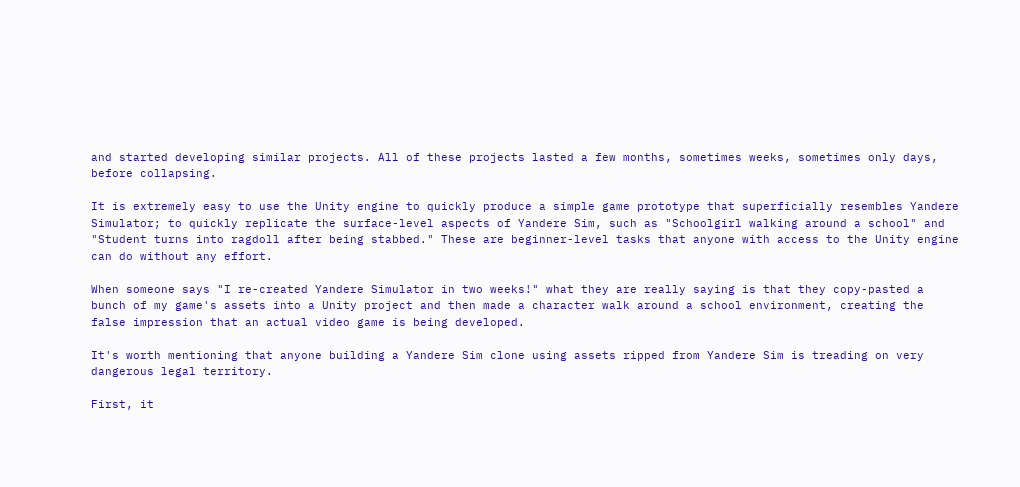and started developing similar projects. All of these projects lasted a few months, sometimes weeks, sometimes only days, before collapsing.

It is extremely easy to use the Unity engine to quickly produce a simple game prototype that superficially resembles Yandere Simulator; to quickly replicate the surface-level aspects of Yandere Sim, such as "Schoolgirl walking around a school" and "Student turns into ragdoll after being stabbed." These are beginner-level tasks that anyone with access to the Unity engine can do without any effort.

When someone says "I re-created Yandere Simulator in two weeks!" what they are really saying is that they copy-pasted a bunch of my game's assets into a Unity project and then made a character walk around a school environment, creating the false impression that an actual video game is being developed.

It's worth mentioning that anyone building a Yandere Sim clone using assets ripped from Yandere Sim is treading on very dangerous legal territory.

First, it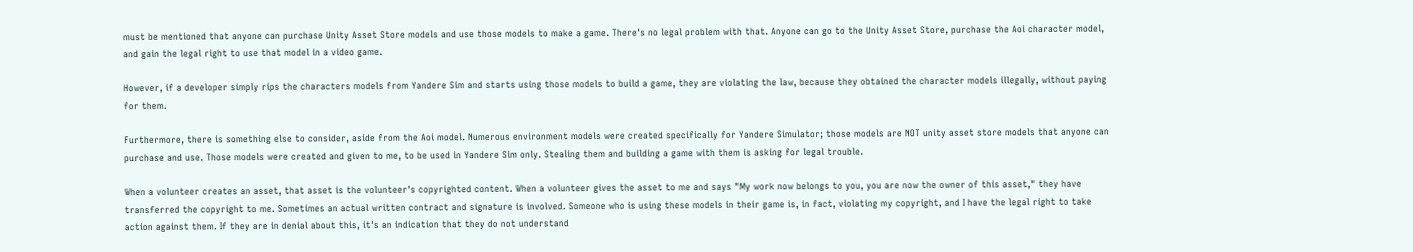must be mentioned that anyone can purchase Unity Asset Store models and use those models to make a game. There's no legal problem with that. Anyone can go to the Unity Asset Store, purchase the Aoi character model, and gain the legal right to use that model in a video game.

However, if a developer simply rips the characters models from Yandere Sim and starts using those models to build a game, they are violating the law, because they obtained the character models illegally, without paying for them.

Furthermore, there is something else to consider, aside from the Aoi model. Numerous environment models were created specifically for Yandere Simulator; those models are NOT unity asset store models that anyone can purchase and use. Those models were created and given to me, to be used in Yandere Sim only. Stealing them and building a game with them is asking for legal trouble.

When a volunteer creates an asset, that asset is the volunteer's copyrighted content. When a volunteer gives the asset to me and says "My work now belongs to you, you are now the owner of this asset," they have transferred the copyright to me. Sometimes an actual written contract and signature is involved. Someone who is using these models in their game is, in fact, violating my copyright, and I have the legal right to take action against them. If they are in denial about this, it's an indication that they do not understand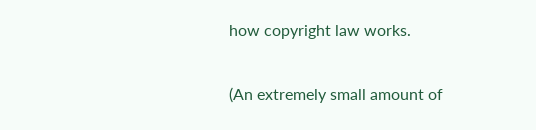how copyright law works.

(An extremely small amount of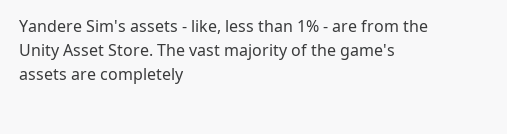Yandere Sim's assets - like, less than 1% - are from the Unity Asset Store. The vast majority of the game's assets are completely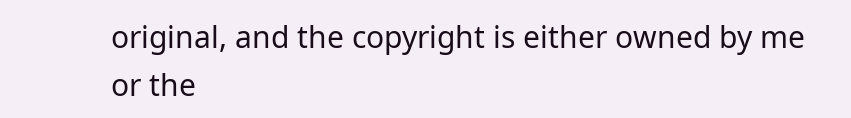original, and the copyright is either owned by me or the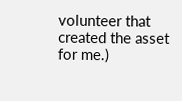volunteer that created the asset for me.)